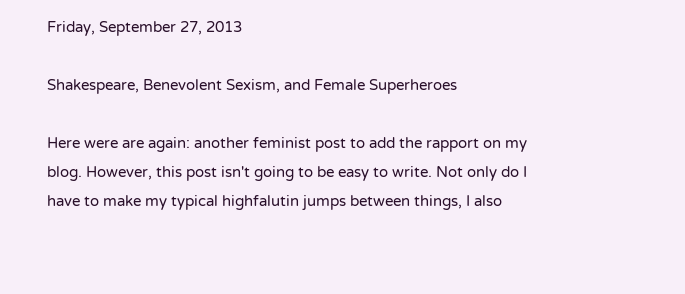Friday, September 27, 2013

Shakespeare, Benevolent Sexism, and Female Superheroes

Here were are again: another feminist post to add the rapport on my blog. However, this post isn't going to be easy to write. Not only do I have to make my typical highfalutin jumps between things, I also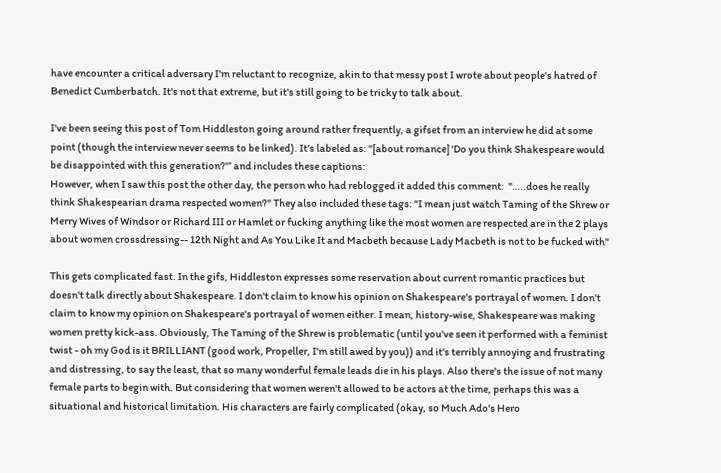have encounter a critical adversary I'm reluctant to recognize, akin to that messy post I wrote about people's hatred of Benedict Cumberbatch. It's not that extreme, but it's still going to be tricky to talk about.

I've been seeing this post of Tom Hiddleston going around rather frequently, a gifset from an interview he did at some point (though the interview never seems to be linked). It's labeled as: "[about romance] 'Do you think Shakespeare would be disappointed with this generation?'” and includes these captions:
However, when I saw this post the other day, the person who had reblogged it added this comment:  "…..does he really think Shakespearian drama respected women?" They also included these tags: "I mean just watch Taming of the Shrew or Merry Wives of Windsor or Richard III or Hamlet or fucking anything like the most women are respected are in the 2 plays about women crossdressing-- 12th Night and As You Like It and Macbeth because Lady Macbeth is not to be fucked with"

This gets complicated fast. In the gifs, Hiddleston expresses some reservation about current romantic practices but doesn't talk directly about Shakespeare. I don't claim to know his opinion on Shakespeare's portrayal of women. I don't claim to know my opinion on Shakespeare's portrayal of women either. I mean, history-wise, Shakespeare was making women pretty kick-ass. Obviously, The Taming of the Shrew is problematic (until you've seen it performed with a feminist twist - oh my God is it BRILLIANT (good work, Propeller, I'm still awed by you)) and it's terribly annoying and frustrating and distressing, to say the least, that so many wonderful female leads die in his plays. Also there's the issue of not many female parts to begin with. But considering that women weren't allowed to be actors at the time, perhaps this was a situational and historical limitation. His characters are fairly complicated (okay, so Much Ado's Hero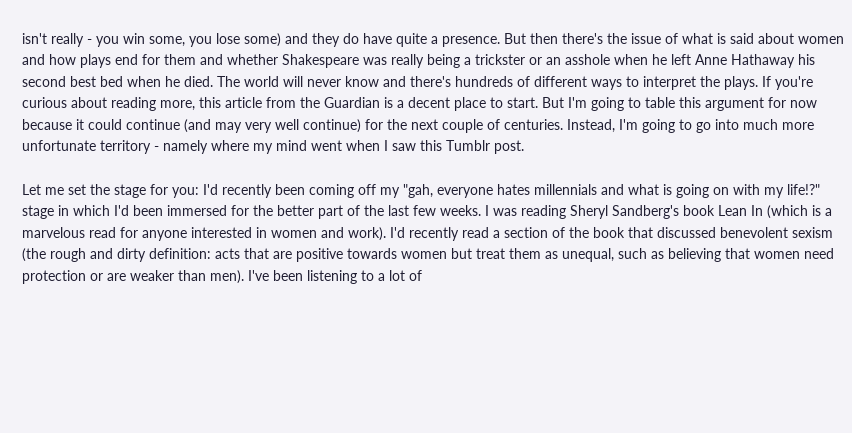isn't really - you win some, you lose some) and they do have quite a presence. But then there's the issue of what is said about women and how plays end for them and whether Shakespeare was really being a trickster or an asshole when he left Anne Hathaway his second best bed when he died. The world will never know and there's hundreds of different ways to interpret the plays. If you're curious about reading more, this article from the Guardian is a decent place to start. But I'm going to table this argument for now because it could continue (and may very well continue) for the next couple of centuries. Instead, I'm going to go into much more unfortunate territory - namely where my mind went when I saw this Tumblr post.

Let me set the stage for you: I'd recently been coming off my "gah, everyone hates millennials and what is going on with my life!?" stage in which I'd been immersed for the better part of the last few weeks. I was reading Sheryl Sandberg's book Lean In (which is a marvelous read for anyone interested in women and work). I'd recently read a section of the book that discussed benevolent sexism (the rough and dirty definition: acts that are positive towards women but treat them as unequal, such as believing that women need protection or are weaker than men). I've been listening to a lot of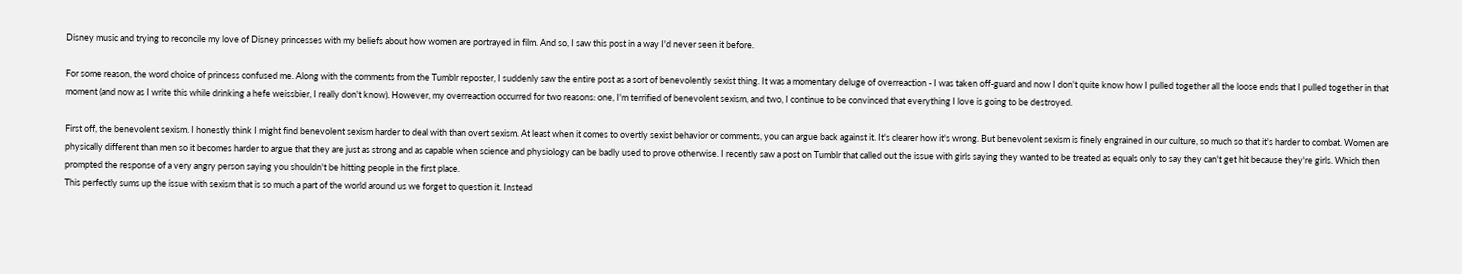Disney music and trying to reconcile my love of Disney princesses with my beliefs about how women are portrayed in film. And so, I saw this post in a way I'd never seen it before.

For some reason, the word choice of princess confused me. Along with the comments from the Tumblr reposter, I suddenly saw the entire post as a sort of benevolently sexist thing. It was a momentary deluge of overreaction - I was taken off-guard and now I don't quite know how I pulled together all the loose ends that I pulled together in that moment (and now as I write this while drinking a hefe weissbier, I really don't know). However, my overreaction occurred for two reasons: one, I'm terrified of benevolent sexism, and two, I continue to be convinced that everything I love is going to be destroyed.

First off, the benevolent sexism. I honestly think I might find benevolent sexism harder to deal with than overt sexism. At least when it comes to overtly sexist behavior or comments, you can argue back against it. It's clearer how it's wrong. But benevolent sexism is finely engrained in our culture, so much so that it's harder to combat. Women are physically different than men so it becomes harder to argue that they are just as strong and as capable when science and physiology can be badly used to prove otherwise. I recently saw a post on Tumblr that called out the issue with girls saying they wanted to be treated as equals only to say they can't get hit because they're girls. Which then prompted the response of a very angry person saying you shouldn't be hitting people in the first place.
This perfectly sums up the issue with sexism that is so much a part of the world around us we forget to question it. Instead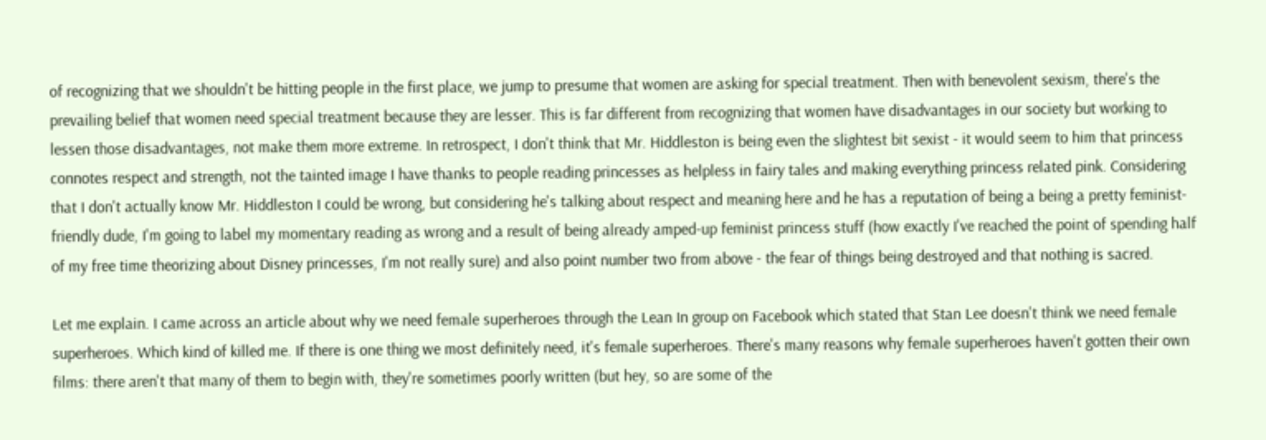of recognizing that we shouldn't be hitting people in the first place, we jump to presume that women are asking for special treatment. Then with benevolent sexism, there's the prevailing belief that women need special treatment because they are lesser. This is far different from recognizing that women have disadvantages in our society but working to lessen those disadvantages, not make them more extreme. In retrospect, I don't think that Mr. Hiddleston is being even the slightest bit sexist - it would seem to him that princess connotes respect and strength, not the tainted image I have thanks to people reading princesses as helpless in fairy tales and making everything princess related pink. Considering that I don't actually know Mr. Hiddleston I could be wrong, but considering he's talking about respect and meaning here and he has a reputation of being a being a pretty feminist-friendly dude, I'm going to label my momentary reading as wrong and a result of being already amped-up feminist princess stuff (how exactly I've reached the point of spending half of my free time theorizing about Disney princesses, I'm not really sure) and also point number two from above - the fear of things being destroyed and that nothing is sacred.

Let me explain. I came across an article about why we need female superheroes through the Lean In group on Facebook which stated that Stan Lee doesn't think we need female superheroes. Which kind of killed me. If there is one thing we most definitely need, it's female superheroes. There's many reasons why female superheroes haven't gotten their own films: there aren't that many of them to begin with, they're sometimes poorly written (but hey, so are some of the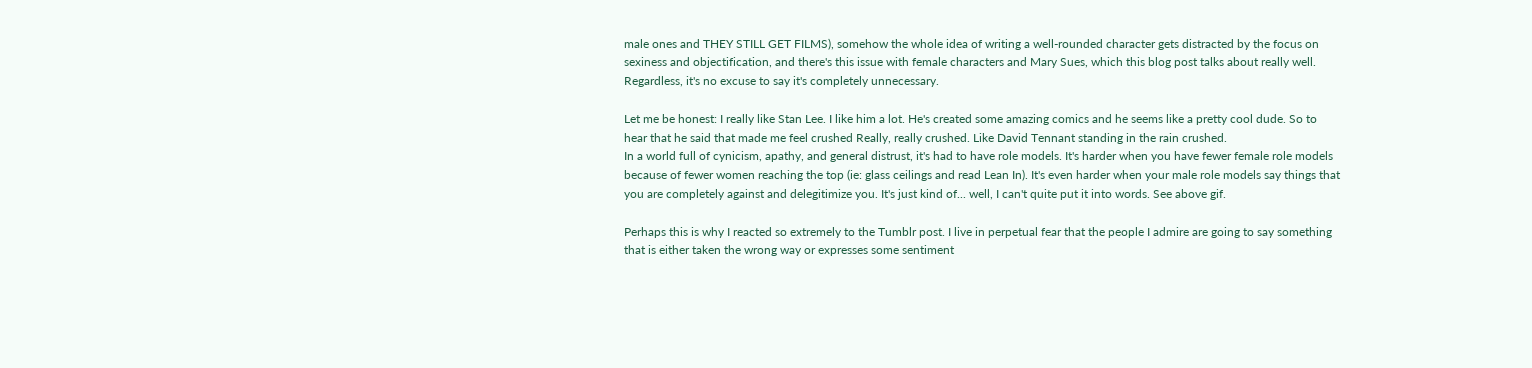male ones and THEY STILL GET FILMS), somehow the whole idea of writing a well-rounded character gets distracted by the focus on sexiness and objectification, and there's this issue with female characters and Mary Sues, which this blog post talks about really well. Regardless, it's no excuse to say it's completely unnecessary.

Let me be honest: I really like Stan Lee. I like him a lot. He's created some amazing comics and he seems like a pretty cool dude. So to hear that he said that made me feel crushed Really, really crushed. Like David Tennant standing in the rain crushed.
In a world full of cynicism, apathy, and general distrust, it's had to have role models. It's harder when you have fewer female role models because of fewer women reaching the top (ie: glass ceilings and read Lean In). It's even harder when your male role models say things that you are completely against and delegitimize you. It's just kind of... well, I can't quite put it into words. See above gif.

Perhaps this is why I reacted so extremely to the Tumblr post. I live in perpetual fear that the people I admire are going to say something that is either taken the wrong way or expresses some sentiment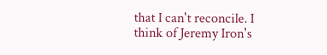that I can't reconcile. I think of Jeremy Iron's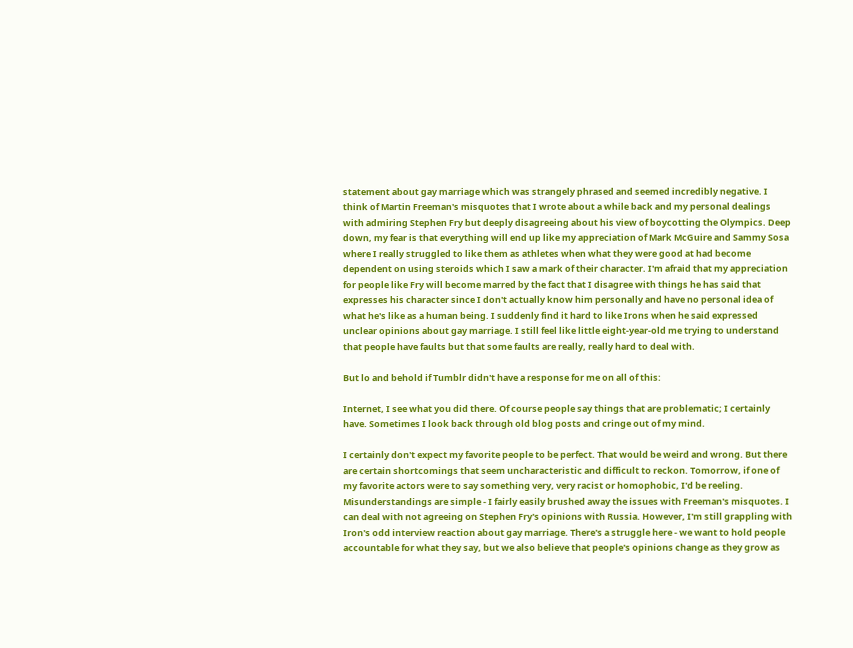statement about gay marriage which was strangely phrased and seemed incredibly negative. I think of Martin Freeman's misquotes that I wrote about a while back and my personal dealings with admiring Stephen Fry but deeply disagreeing about his view of boycotting the Olympics. Deep down, my fear is that everything will end up like my appreciation of Mark McGuire and Sammy Sosa where I really struggled to like them as athletes when what they were good at had become dependent on using steroids which I saw a mark of their character. I'm afraid that my appreciation for people like Fry will become marred by the fact that I disagree with things he has said that expresses his character since I don't actually know him personally and have no personal idea of what he's like as a human being. I suddenly find it hard to like Irons when he said expressed unclear opinions about gay marriage. I still feel like little eight-year-old me trying to understand that people have faults but that some faults are really, really hard to deal with.

But lo and behold if Tumblr didn't have a response for me on all of this:

Internet, I see what you did there. Of course people say things that are problematic; I certainly have. Sometimes I look back through old blog posts and cringe out of my mind.

I certainly don't expect my favorite people to be perfect. That would be weird and wrong. But there are certain shortcomings that seem uncharacteristic and difficult to reckon. Tomorrow, if one of my favorite actors were to say something very, very racist or homophobic, I'd be reeling. Misunderstandings are simple - I fairly easily brushed away the issues with Freeman's misquotes. I can deal with not agreeing on Stephen Fry's opinions with Russia. However, I'm still grappling with Iron's odd interview reaction about gay marriage. There's a struggle here - we want to hold people accountable for what they say, but we also believe that people's opinions change as they grow as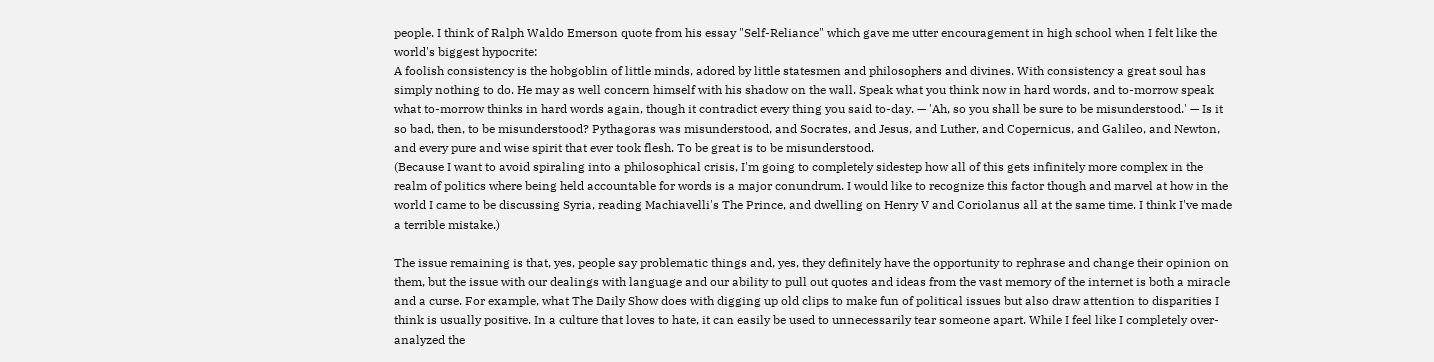people. I think of Ralph Waldo Emerson quote from his essay "Self-Reliance" which gave me utter encouragement in high school when I felt like the world's biggest hypocrite:
A foolish consistency is the hobgoblin of little minds, adored by little statesmen and philosophers and divines. With consistency a great soul has simply nothing to do. He may as well concern himself with his shadow on the wall. Speak what you think now in hard words, and to-morrow speak what to-morrow thinks in hard words again, though it contradict every thing you said to-day. — 'Ah, so you shall be sure to be misunderstood.' — Is it so bad, then, to be misunderstood? Pythagoras was misunderstood, and Socrates, and Jesus, and Luther, and Copernicus, and Galileo, and Newton, and every pure and wise spirit that ever took flesh. To be great is to be misunderstood.
(Because I want to avoid spiraling into a philosophical crisis, I'm going to completely sidestep how all of this gets infinitely more complex in the realm of politics where being held accountable for words is a major conundrum. I would like to recognize this factor though and marvel at how in the world I came to be discussing Syria, reading Machiavelli's The Prince, and dwelling on Henry V and Coriolanus all at the same time. I think I've made a terrible mistake.)

The issue remaining is that, yes, people say problematic things and, yes, they definitely have the opportunity to rephrase and change their opinion on them, but the issue with our dealings with language and our ability to pull out quotes and ideas from the vast memory of the internet is both a miracle and a curse. For example, what The Daily Show does with digging up old clips to make fun of political issues but also draw attention to disparities I think is usually positive. In a culture that loves to hate, it can easily be used to unnecessarily tear someone apart. While I feel like I completely over-analyzed the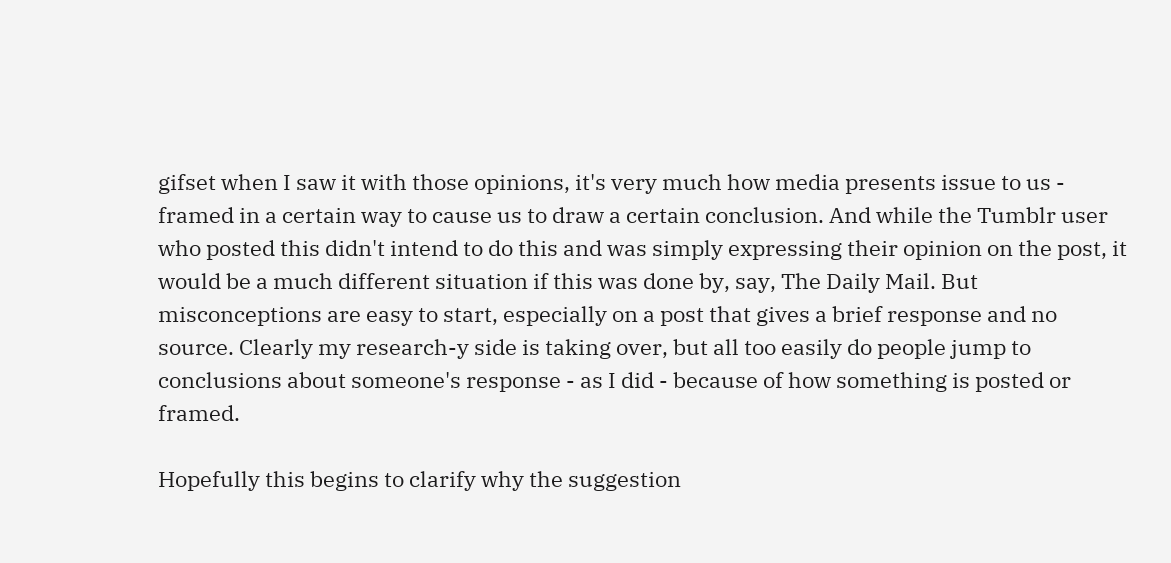gifset when I saw it with those opinions, it's very much how media presents issue to us - framed in a certain way to cause us to draw a certain conclusion. And while the Tumblr user who posted this didn't intend to do this and was simply expressing their opinion on the post, it would be a much different situation if this was done by, say, The Daily Mail. But misconceptions are easy to start, especially on a post that gives a brief response and no source. Clearly my research-y side is taking over, but all too easily do people jump to conclusions about someone's response - as I did - because of how something is posted or framed.

Hopefully this begins to clarify why the suggestion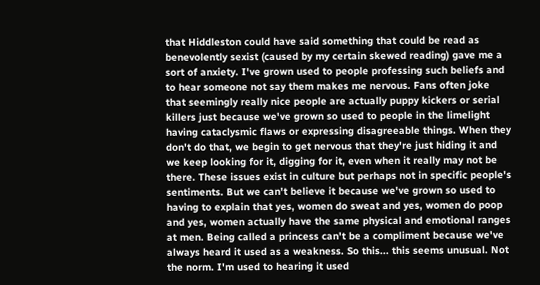that Hiddleston could have said something that could be read as benevolently sexist (caused by my certain skewed reading) gave me a sort of anxiety. I've grown used to people professing such beliefs and to hear someone not say them makes me nervous. Fans often joke that seemingly really nice people are actually puppy kickers or serial killers just because we've grown so used to people in the limelight having cataclysmic flaws or expressing disagreeable things. When they don't do that, we begin to get nervous that they're just hiding it and we keep looking for it, digging for it, even when it really may not be there. These issues exist in culture but perhaps not in specific people's sentiments. But we can't believe it because we've grown so used to having to explain that yes, women do sweat and yes, women do poop and yes, women actually have the same physical and emotional ranges at men. Being called a princess can't be a compliment because we've always heard it used as a weakness. So this... this seems unusual. Not the norm. I'm used to hearing it used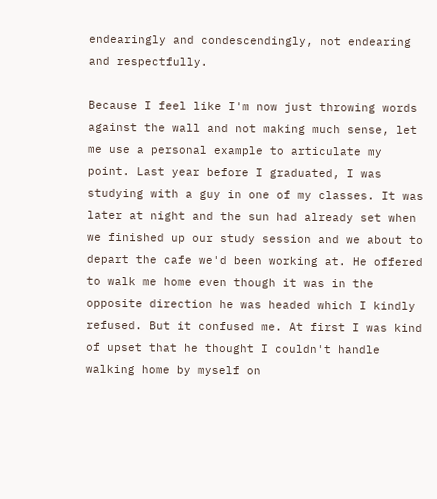endearingly and condescendingly, not endearing and respectfully.

Because I feel like I'm now just throwing words against the wall and not making much sense, let me use a personal example to articulate my point. Last year before I graduated, I was studying with a guy in one of my classes. It was later at night and the sun had already set when we finished up our study session and we about to depart the cafe we'd been working at. He offered to walk me home even though it was in the opposite direction he was headed which I kindly refused. But it confused me. At first I was kind of upset that he thought I couldn't handle walking home by myself on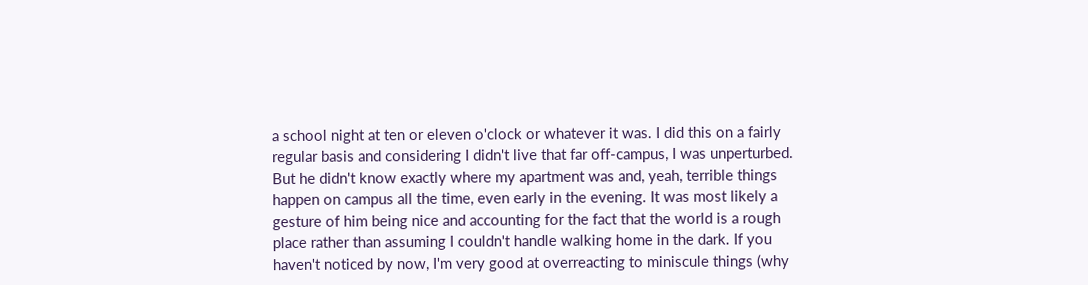a school night at ten or eleven o'clock or whatever it was. I did this on a fairly regular basis and considering I didn't live that far off-campus, I was unperturbed. But he didn't know exactly where my apartment was and, yeah, terrible things happen on campus all the time, even early in the evening. It was most likely a gesture of him being nice and accounting for the fact that the world is a rough place rather than assuming I couldn't handle walking home in the dark. If you haven't noticed by now, I'm very good at overreacting to miniscule things (why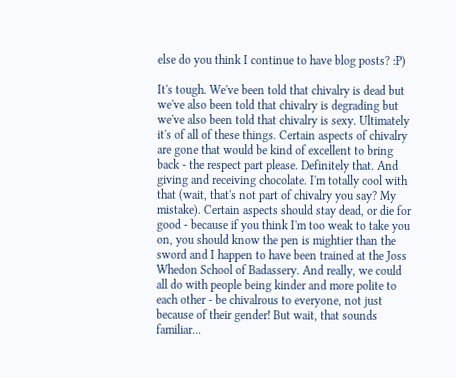else do you think I continue to have blog posts? :P)

It's tough. We've been told that chivalry is dead but we've also been told that chivalry is degrading but we've also been told that chivalry is sexy. Ultimately it's of all of these things. Certain aspects of chivalry are gone that would be kind of excellent to bring back - the respect part please. Definitely that. And giving and receiving chocolate. I'm totally cool with that (wait, that's not part of chivalry you say? My mistake). Certain aspects should stay dead, or die for good - because if you think I'm too weak to take you on, you should know the pen is mightier than the sword and I happen to have been trained at the Joss Whedon School of Badassery. And really, we could all do with people being kinder and more polite to each other - be chivalrous to everyone, not just because of their gender! But wait, that sounds familiar...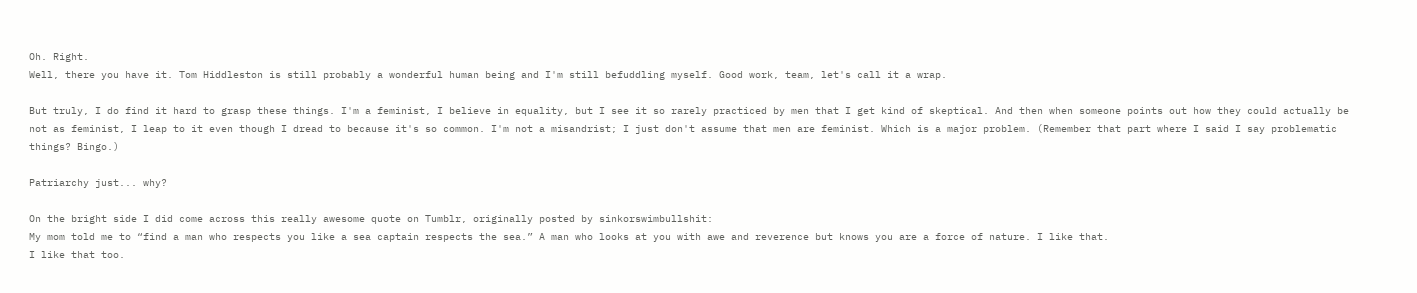Oh. Right.
Well, there you have it. Tom Hiddleston is still probably a wonderful human being and I'm still befuddling myself. Good work, team, let's call it a wrap.

But truly, I do find it hard to grasp these things. I'm a feminist, I believe in equality, but I see it so rarely practiced by men that I get kind of skeptical. And then when someone points out how they could actually be not as feminist, I leap to it even though I dread to because it's so common. I'm not a misandrist; I just don't assume that men are feminist. Which is a major problem. (Remember that part where I said I say problematic things? Bingo.)

Patriarchy just... why?

On the bright side I did come across this really awesome quote on Tumblr, originally posted by sinkorswimbullshit:
My mom told me to “find a man who respects you like a sea captain respects the sea.” A man who looks at you with awe and reverence but knows you are a force of nature. I like that.
I like that too.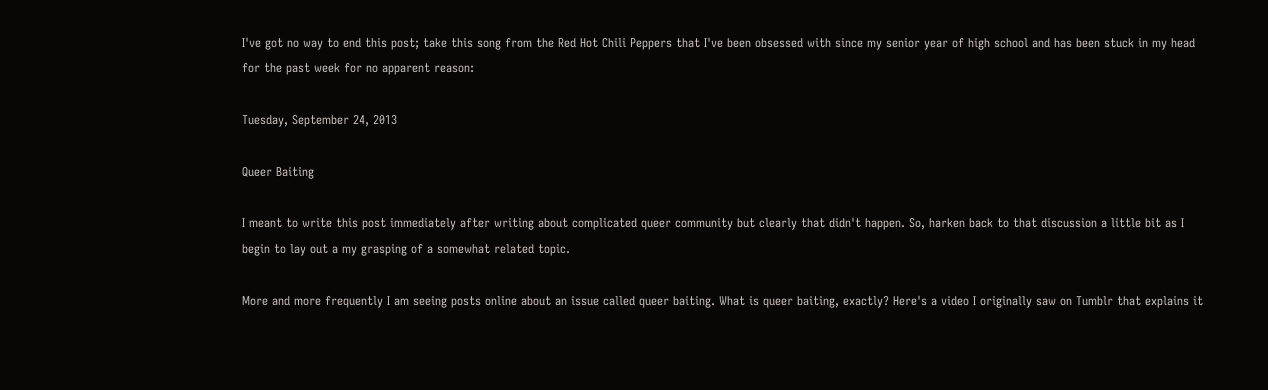I've got no way to end this post; take this song from the Red Hot Chili Peppers that I've been obsessed with since my senior year of high school and has been stuck in my head for the past week for no apparent reason:

Tuesday, September 24, 2013

Queer Baiting

I meant to write this post immediately after writing about complicated queer community but clearly that didn't happen. So, harken back to that discussion a little bit as I begin to lay out a my grasping of a somewhat related topic.

More and more frequently I am seeing posts online about an issue called queer baiting. What is queer baiting, exactly? Here's a video I originally saw on Tumblr that explains it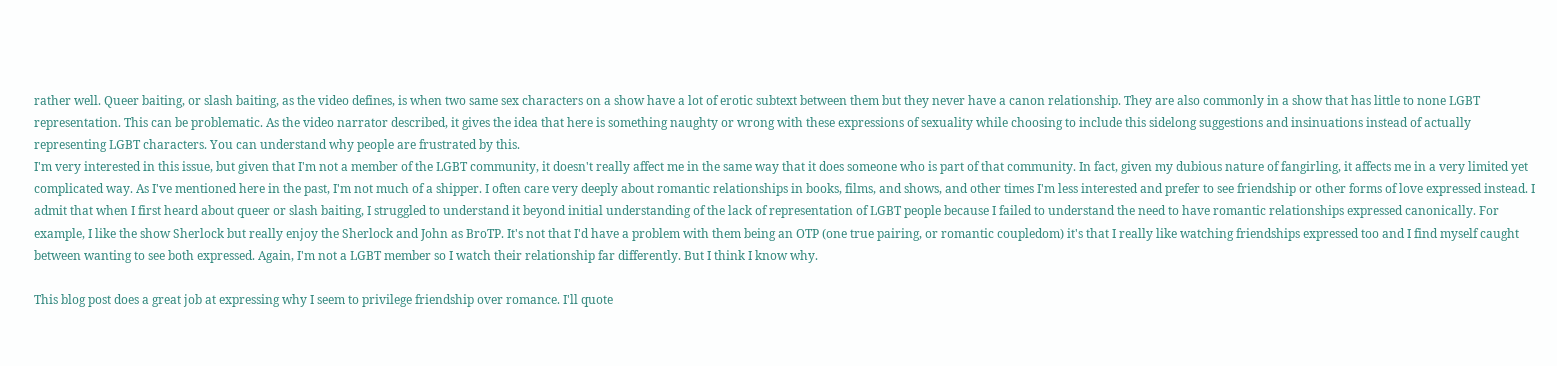rather well. Queer baiting, or slash baiting, as the video defines, is when two same sex characters on a show have a lot of erotic subtext between them but they never have a canon relationship. They are also commonly in a show that has little to none LGBT representation. This can be problematic. As the video narrator described, it gives the idea that here is something naughty or wrong with these expressions of sexuality while choosing to include this sidelong suggestions and insinuations instead of actually representing LGBT characters. You can understand why people are frustrated by this.
I'm very interested in this issue, but given that I'm not a member of the LGBT community, it doesn't really affect me in the same way that it does someone who is part of that community. In fact, given my dubious nature of fangirling, it affects me in a very limited yet complicated way. As I've mentioned here in the past, I'm not much of a shipper. I often care very deeply about romantic relationships in books, films, and shows, and other times I'm less interested and prefer to see friendship or other forms of love expressed instead. I admit that when I first heard about queer or slash baiting, I struggled to understand it beyond initial understanding of the lack of representation of LGBT people because I failed to understand the need to have romantic relationships expressed canonically. For example, I like the show Sherlock but really enjoy the Sherlock and John as BroTP. It's not that I'd have a problem with them being an OTP (one true pairing, or romantic coupledom) it's that I really like watching friendships expressed too and I find myself caught between wanting to see both expressed. Again, I'm not a LGBT member so I watch their relationship far differently. But I think I know why.

This blog post does a great job at expressing why I seem to privilege friendship over romance. I'll quote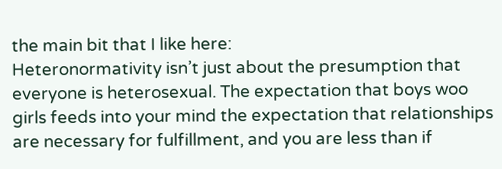the main bit that I like here:
Heteronormativity isn’t just about the presumption that everyone is heterosexual. The expectation that boys woo girls feeds into your mind the expectation that relationships are necessary for fulfillment, and you are less than if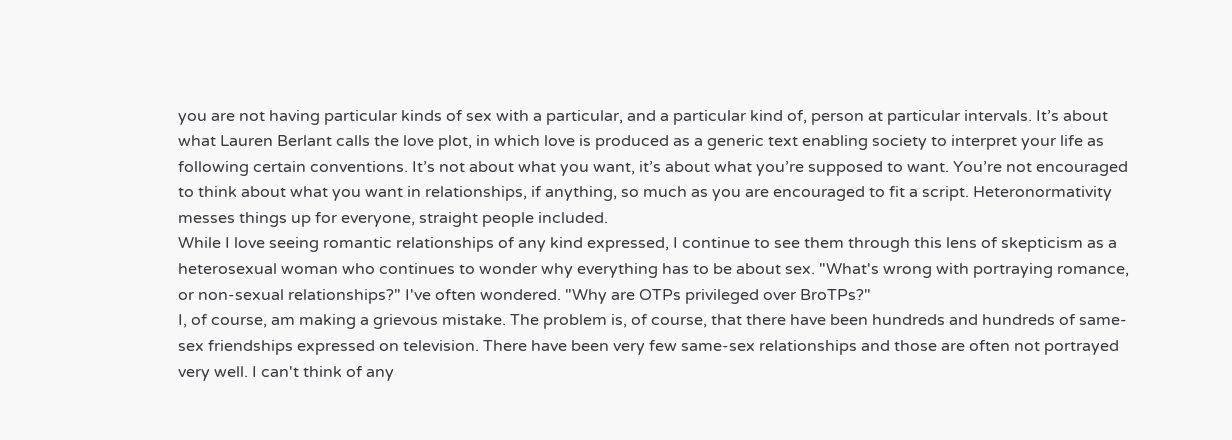you are not having particular kinds of sex with a particular, and a particular kind of, person at particular intervals. It’s about what Lauren Berlant calls the love plot, in which love is produced as a generic text enabling society to interpret your life as following certain conventions. It’s not about what you want, it’s about what you’re supposed to want. You’re not encouraged to think about what you want in relationships, if anything, so much as you are encouraged to fit a script. Heteronormativity messes things up for everyone, straight people included.
While I love seeing romantic relationships of any kind expressed, I continue to see them through this lens of skepticism as a heterosexual woman who continues to wonder why everything has to be about sex. "What's wrong with portraying romance, or non-sexual relationships?" I've often wondered. "Why are OTPs privileged over BroTPs?"
I, of course, am making a grievous mistake. The problem is, of course, that there have been hundreds and hundreds of same-sex friendships expressed on television. There have been very few same-sex relationships and those are often not portrayed very well. I can't think of any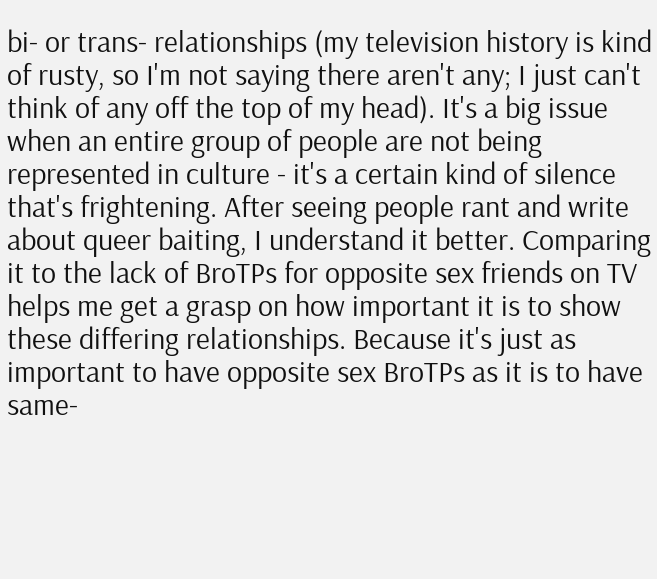bi- or trans- relationships (my television history is kind of rusty, so I'm not saying there aren't any; I just can't think of any off the top of my head). It's a big issue when an entire group of people are not being represented in culture - it's a certain kind of silence that's frightening. After seeing people rant and write about queer baiting, I understand it better. Comparing it to the lack of BroTPs for opposite sex friends on TV helps me get a grasp on how important it is to show these differing relationships. Because it's just as important to have opposite sex BroTPs as it is to have same-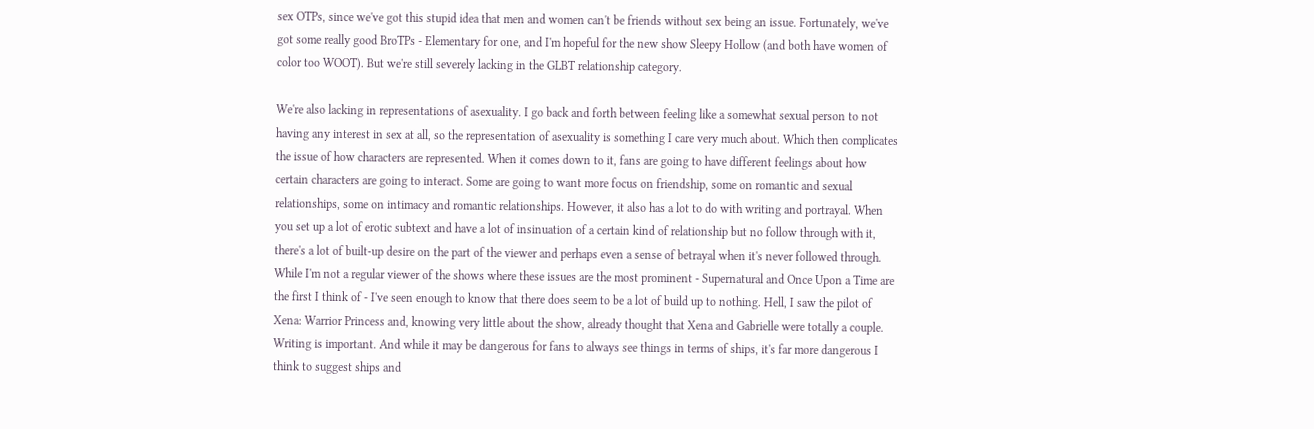sex OTPs, since we've got this stupid idea that men and women can't be friends without sex being an issue. Fortunately, we've got some really good BroTPs - Elementary for one, and I'm hopeful for the new show Sleepy Hollow (and both have women of color too WOOT). But we're still severely lacking in the GLBT relationship category.

We're also lacking in representations of asexuality. I go back and forth between feeling like a somewhat sexual person to not having any interest in sex at all, so the representation of asexuality is something I care very much about. Which then complicates the issue of how characters are represented. When it comes down to it, fans are going to have different feelings about how certain characters are going to interact. Some are going to want more focus on friendship, some on romantic and sexual relationships, some on intimacy and romantic relationships. However, it also has a lot to do with writing and portrayal. When you set up a lot of erotic subtext and have a lot of insinuation of a certain kind of relationship but no follow through with it, there's a lot of built-up desire on the part of the viewer and perhaps even a sense of betrayal when it's never followed through. While I'm not a regular viewer of the shows where these issues are the most prominent - Supernatural and Once Upon a Time are the first I think of - I've seen enough to know that there does seem to be a lot of build up to nothing. Hell, I saw the pilot of Xena: Warrior Princess and, knowing very little about the show, already thought that Xena and Gabrielle were totally a couple. Writing is important. And while it may be dangerous for fans to always see things in terms of ships, it's far more dangerous I think to suggest ships and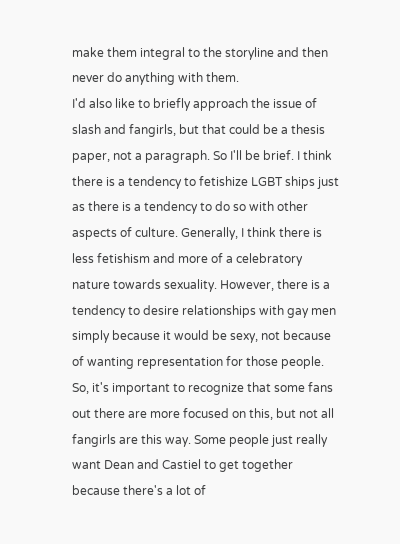make them integral to the storyline and then never do anything with them.
I'd also like to briefly approach the issue of slash and fangirls, but that could be a thesis paper, not a paragraph. So I'll be brief. I think there is a tendency to fetishize LGBT ships just as there is a tendency to do so with other aspects of culture. Generally, I think there is less fetishism and more of a celebratory nature towards sexuality. However, there is a tendency to desire relationships with gay men simply because it would be sexy, not because of wanting representation for those people. So, it's important to recognize that some fans out there are more focused on this, but not all fangirls are this way. Some people just really want Dean and Castiel to get together because there's a lot of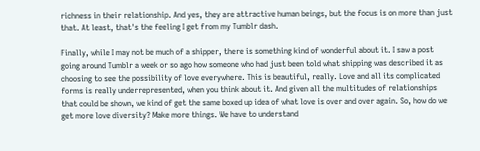richness in their relationship. And yes, they are attractive human beings, but the focus is on more than just that. At least, that's the feeling I get from my Tumblr dash.

Finally, while I may not be much of a shipper, there is something kind of wonderful about it. I saw a post going around Tumblr a week or so ago how someone who had just been told what shipping was described it as choosing to see the possibility of love everywhere. This is beautiful, really. Love and all its complicated forms is really underrepresented, when you think about it. And given all the multitudes of relationships that could be shown, we kind of get the same boxed up idea of what love is over and over again. So, how do we get more love diversity? Make more things. We have to understand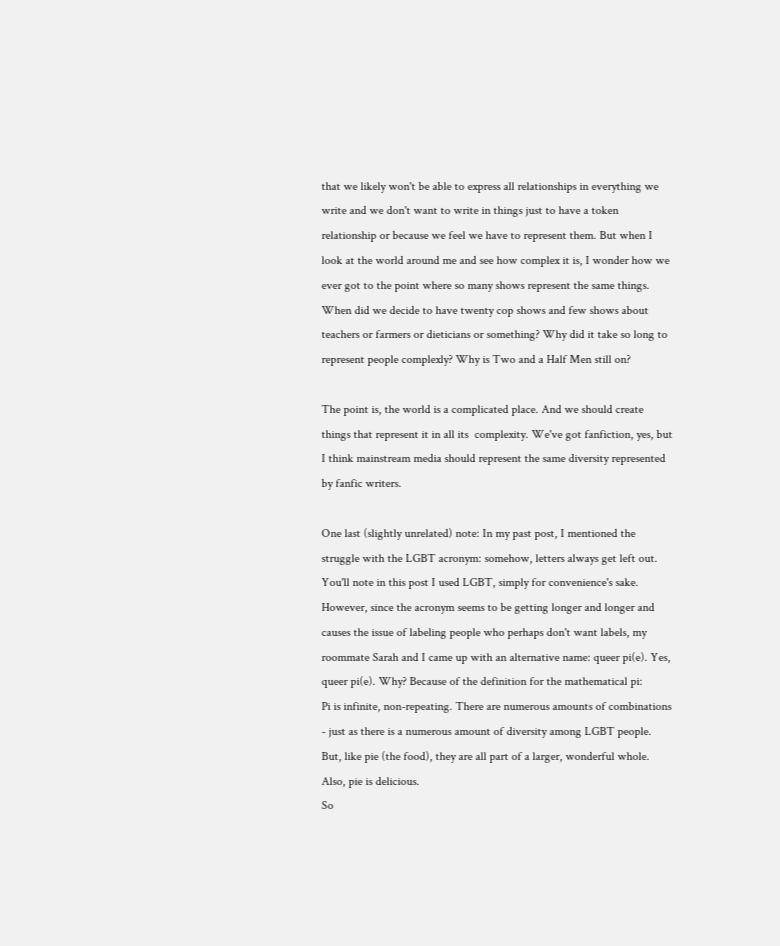that we likely won't be able to express all relationships in everything we write and we don't want to write in things just to have a token relationship or because we feel we have to represent them. But when I look at the world around me and see how complex it is, I wonder how we ever got to the point where so many shows represent the same things. When did we decide to have twenty cop shows and few shows about teachers or farmers or dieticians or something? Why did it take so long to represent people complexly? Why is Two and a Half Men still on?

The point is, the world is a complicated place. And we should create things that represent it in all its  complexity. We've got fanfiction, yes, but I think mainstream media should represent the same diversity represented by fanfic writers.

One last (slightly unrelated) note: In my past post, I mentioned the struggle with the LGBT acronym: somehow, letters always get left out. You'll note in this post I used LGBT, simply for convenience's sake. However, since the acronym seems to be getting longer and longer and causes the issue of labeling people who perhaps don't want labels, my roommate Sarah and I came up with an alternative name: queer pi(e). Yes, queer pi(e). Why? Because of the definition for the mathematical pi:
Pi is infinite, non-repeating. There are numerous amounts of combinations - just as there is a numerous amount of diversity among LGBT people. But, like pie (the food), they are all part of a larger, wonderful whole. Also, pie is delicious.
So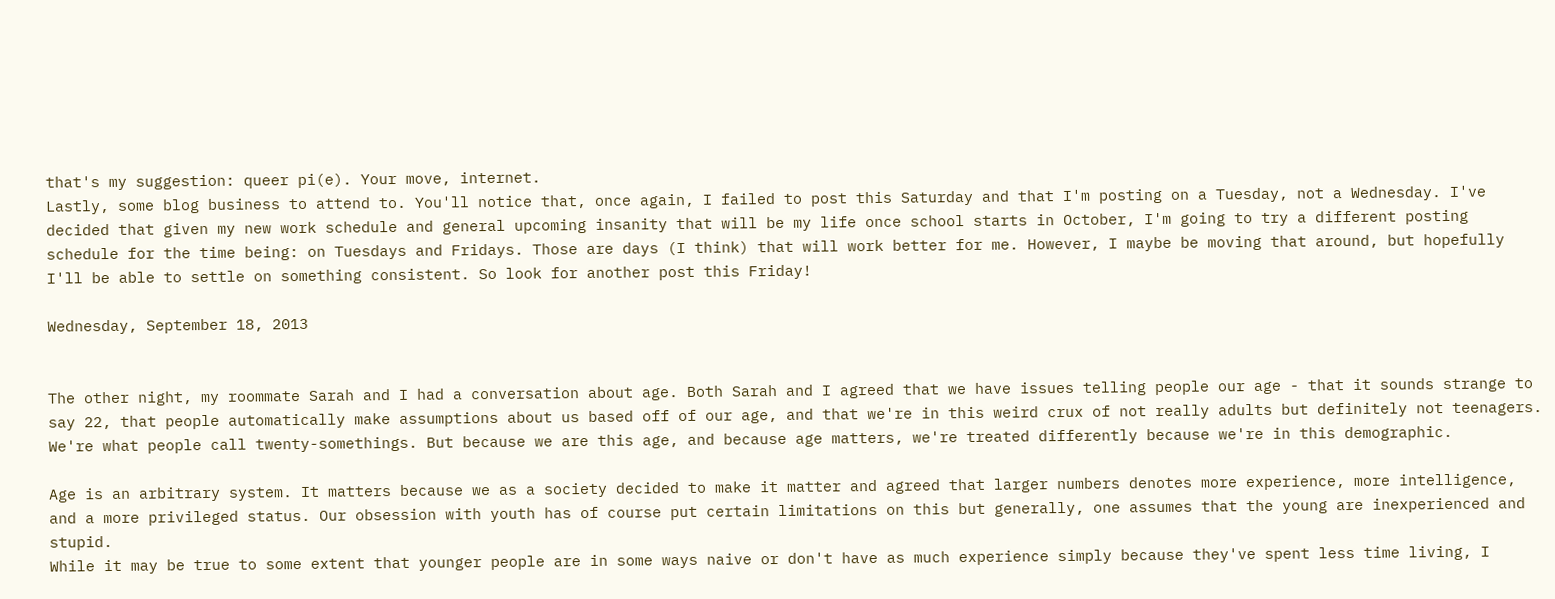that's my suggestion: queer pi(e). Your move, internet.
Lastly, some blog business to attend to. You'll notice that, once again, I failed to post this Saturday and that I'm posting on a Tuesday, not a Wednesday. I've decided that given my new work schedule and general upcoming insanity that will be my life once school starts in October, I'm going to try a different posting schedule for the time being: on Tuesdays and Fridays. Those are days (I think) that will work better for me. However, I maybe be moving that around, but hopefully I'll be able to settle on something consistent. So look for another post this Friday!

Wednesday, September 18, 2013


The other night, my roommate Sarah and I had a conversation about age. Both Sarah and I agreed that we have issues telling people our age - that it sounds strange to say 22, that people automatically make assumptions about us based off of our age, and that we're in this weird crux of not really adults but definitely not teenagers. We're what people call twenty-somethings. But because we are this age, and because age matters, we're treated differently because we're in this demographic.

Age is an arbitrary system. It matters because we as a society decided to make it matter and agreed that larger numbers denotes more experience, more intelligence, and a more privileged status. Our obsession with youth has of course put certain limitations on this but generally, one assumes that the young are inexperienced and stupid.
While it may be true to some extent that younger people are in some ways naive or don't have as much experience simply because they've spent less time living, I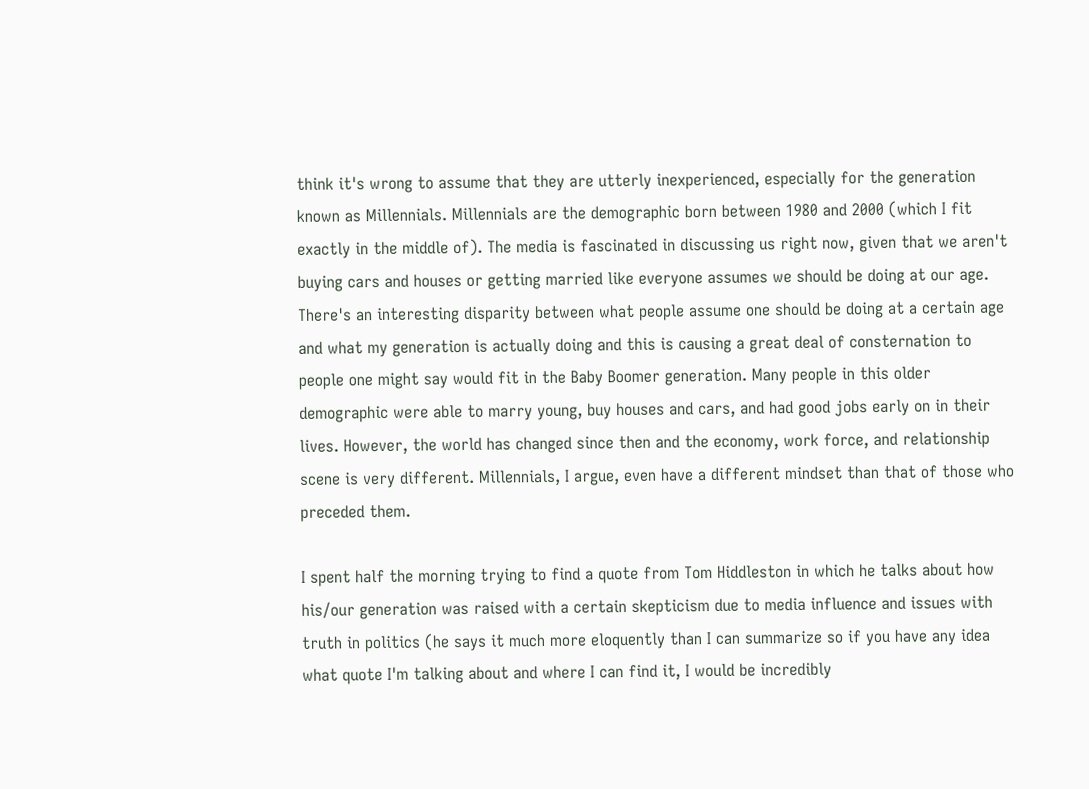think it's wrong to assume that they are utterly inexperienced, especially for the generation known as Millennials. Millennials are the demographic born between 1980 and 2000 (which I fit exactly in the middle of). The media is fascinated in discussing us right now, given that we aren't buying cars and houses or getting married like everyone assumes we should be doing at our age. There's an interesting disparity between what people assume one should be doing at a certain age and what my generation is actually doing and this is causing a great deal of consternation to people one might say would fit in the Baby Boomer generation. Many people in this older demographic were able to marry young, buy houses and cars, and had good jobs early on in their lives. However, the world has changed since then and the economy, work force, and relationship scene is very different. Millennials, I argue, even have a different mindset than that of those who preceded them.

I spent half the morning trying to find a quote from Tom Hiddleston in which he talks about how his/our generation was raised with a certain skepticism due to media influence and issues with truth in politics (he says it much more eloquently than I can summarize so if you have any idea what quote I'm talking about and where I can find it, I would be incredibly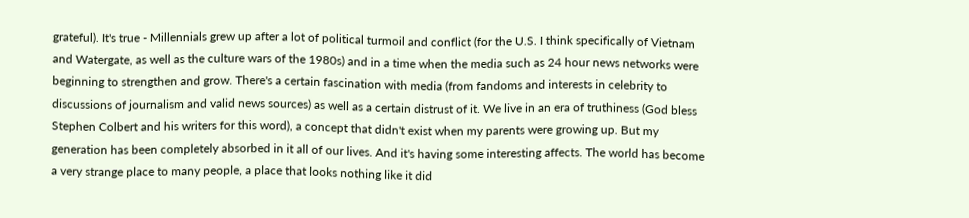grateful). It's true - Millennials grew up after a lot of political turmoil and conflict (for the U.S. I think specifically of Vietnam and Watergate, as well as the culture wars of the 1980s) and in a time when the media such as 24 hour news networks were beginning to strengthen and grow. There's a certain fascination with media (from fandoms and interests in celebrity to discussions of journalism and valid news sources) as well as a certain distrust of it. We live in an era of truthiness (God bless Stephen Colbert and his writers for this word), a concept that didn't exist when my parents were growing up. But my generation has been completely absorbed in it all of our lives. And it's having some interesting affects. The world has become a very strange place to many people, a place that looks nothing like it did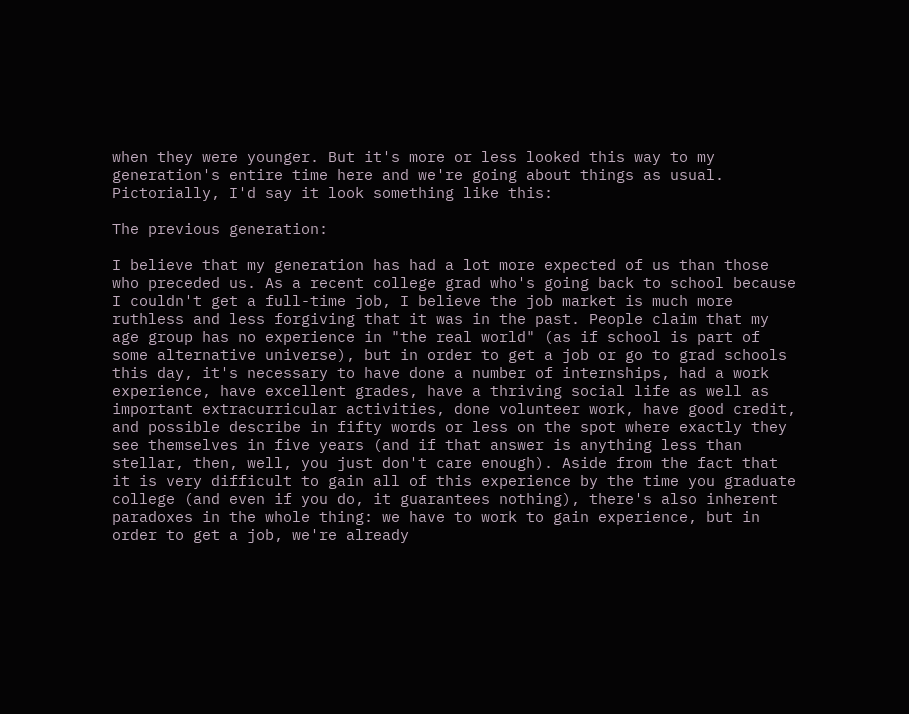when they were younger. But it's more or less looked this way to my generation's entire time here and we're going about things as usual. Pictorially, I'd say it look something like this:

The previous generation:

I believe that my generation has had a lot more expected of us than those who preceded us. As a recent college grad who's going back to school because I couldn't get a full-time job, I believe the job market is much more ruthless and less forgiving that it was in the past. People claim that my age group has no experience in "the real world" (as if school is part of some alternative universe), but in order to get a job or go to grad schools this day, it's necessary to have done a number of internships, had a work experience, have excellent grades, have a thriving social life as well as important extracurricular activities, done volunteer work, have good credit, and possible describe in fifty words or less on the spot where exactly they see themselves in five years (and if that answer is anything less than stellar, then, well, you just don't care enough). Aside from the fact that it is very difficult to gain all of this experience by the time you graduate college (and even if you do, it guarantees nothing), there's also inherent paradoxes in the whole thing: we have to work to gain experience, but in order to get a job, we're already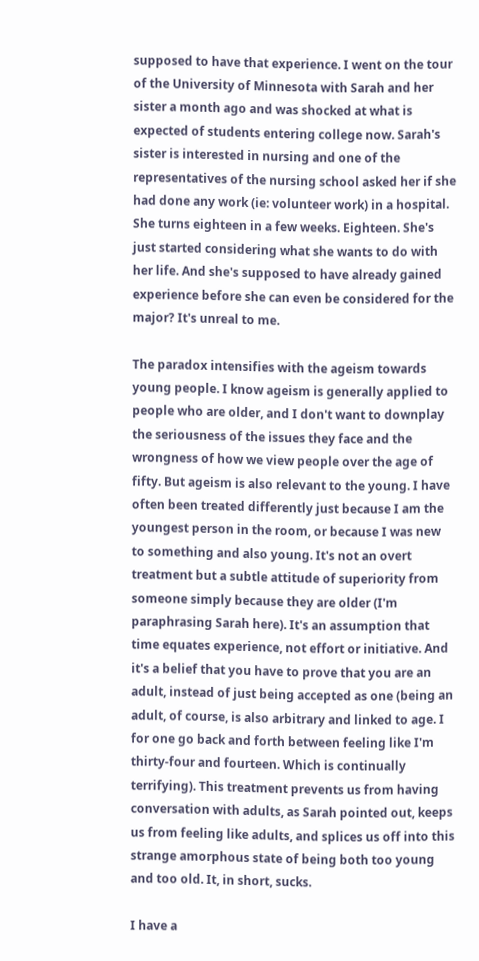supposed to have that experience. I went on the tour of the University of Minnesota with Sarah and her sister a month ago and was shocked at what is expected of students entering college now. Sarah's sister is interested in nursing and one of the representatives of the nursing school asked her if she had done any work (ie: volunteer work) in a hospital. She turns eighteen in a few weeks. Eighteen. She's just started considering what she wants to do with her life. And she's supposed to have already gained experience before she can even be considered for the major? It's unreal to me.

The paradox intensifies with the ageism towards young people. I know ageism is generally applied to people who are older, and I don't want to downplay the seriousness of the issues they face and the wrongness of how we view people over the age of fifty. But ageism is also relevant to the young. I have often been treated differently just because I am the youngest person in the room, or because I was new to something and also young. It's not an overt treatment but a subtle attitude of superiority from someone simply because they are older (I'm paraphrasing Sarah here). It's an assumption that time equates experience, not effort or initiative. And it's a belief that you have to prove that you are an adult, instead of just being accepted as one (being an adult, of course, is also arbitrary and linked to age. I for one go back and forth between feeling like I'm thirty-four and fourteen. Which is continually terrifying). This treatment prevents us from having conversation with adults, as Sarah pointed out, keeps us from feeling like adults, and splices us off into this strange amorphous state of being both too young and too old. It, in short, sucks.

I have a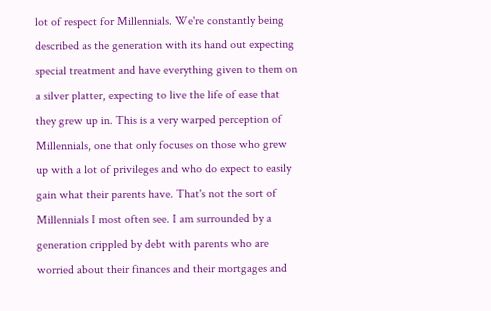lot of respect for Millennials. We're constantly being described as the generation with its hand out expecting special treatment and have everything given to them on a silver platter, expecting to live the life of ease that they grew up in. This is a very warped perception of Millennials, one that only focuses on those who grew up with a lot of privileges and who do expect to easily gain what their parents have. That's not the sort of Millennials I most often see. I am surrounded by a generation crippled by debt with parents who are worried about their finances and their mortgages and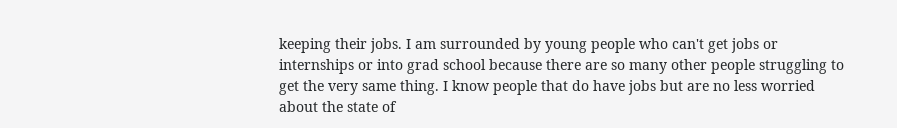keeping their jobs. I am surrounded by young people who can't get jobs or internships or into grad school because there are so many other people struggling to get the very same thing. I know people that do have jobs but are no less worried about the state of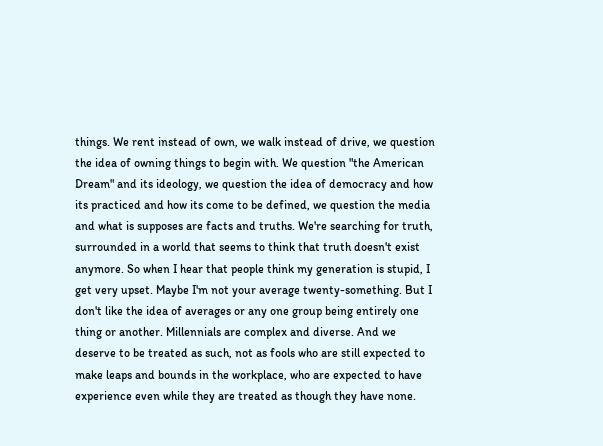things. We rent instead of own, we walk instead of drive, we question the idea of owning things to begin with. We question "the American Dream" and its ideology, we question the idea of democracy and how its practiced and how its come to be defined, we question the media and what is supposes are facts and truths. We're searching for truth, surrounded in a world that seems to think that truth doesn't exist anymore. So when I hear that people think my generation is stupid, I get very upset. Maybe I'm not your average twenty-something. But I don't like the idea of averages or any one group being entirely one thing or another. Millennials are complex and diverse. And we deserve to be treated as such, not as fools who are still expected to make leaps and bounds in the workplace, who are expected to have experience even while they are treated as though they have none.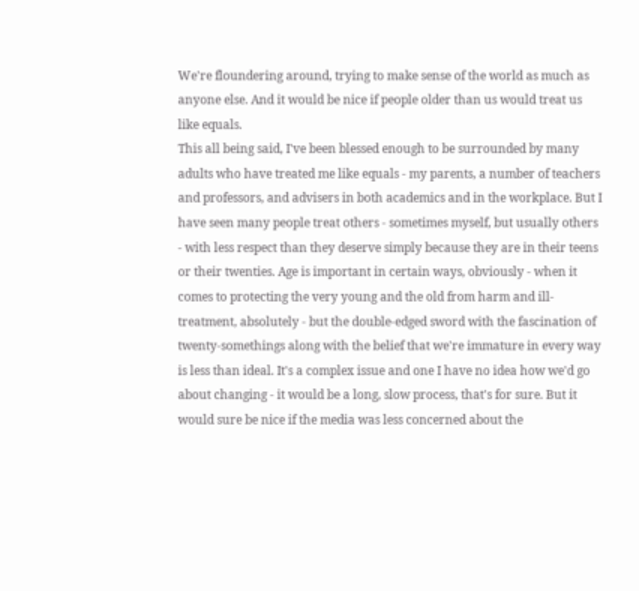We're floundering around, trying to make sense of the world as much as anyone else. And it would be nice if people older than us would treat us like equals.
This all being said, I've been blessed enough to be surrounded by many adults who have treated me like equals - my parents, a number of teachers and professors, and advisers in both academics and in the workplace. But I have seen many people treat others - sometimes myself, but usually others - with less respect than they deserve simply because they are in their teens or their twenties. Age is important in certain ways, obviously - when it comes to protecting the very young and the old from harm and ill-treatment, absolutely - but the double-edged sword with the fascination of twenty-somethings along with the belief that we're immature in every way is less than ideal. It's a complex issue and one I have no idea how we'd go about changing - it would be a long, slow process, that's for sure. But it would sure be nice if the media was less concerned about the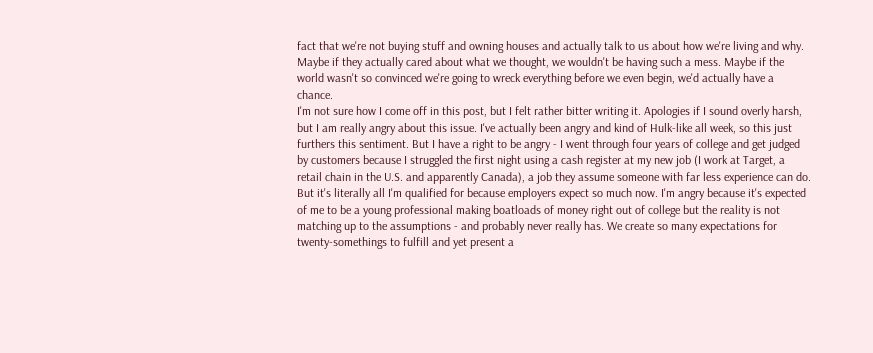fact that we're not buying stuff and owning houses and actually talk to us about how we're living and why. Maybe if they actually cared about what we thought, we wouldn't be having such a mess. Maybe if the world wasn't so convinced we're going to wreck everything before we even begin, we'd actually have a chance.
I'm not sure how I come off in this post, but I felt rather bitter writing it. Apologies if I sound overly harsh, but I am really angry about this issue. I've actually been angry and kind of Hulk-like all week, so this just furthers this sentiment. But I have a right to be angry - I went through four years of college and get judged by customers because I struggled the first night using a cash register at my new job (I work at Target, a retail chain in the U.S. and apparently Canada), a job they assume someone with far less experience can do. But it's literally all I'm qualified for because employers expect so much now. I'm angry because it's expected of me to be a young professional making boatloads of money right out of college but the reality is not matching up to the assumptions - and probably never really has. We create so many expectations for twenty-somethings to fulfill and yet present a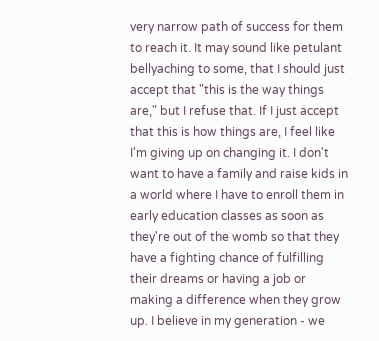very narrow path of success for them to reach it. It may sound like petulant bellyaching to some, that I should just accept that "this is the way things are," but I refuse that. If I just accept that this is how things are, I feel like I'm giving up on changing it. I don't want to have a family and raise kids in a world where I have to enroll them in early education classes as soon as they're out of the womb so that they have a fighting chance of fulfilling their dreams or having a job or making a difference when they grow up. I believe in my generation - we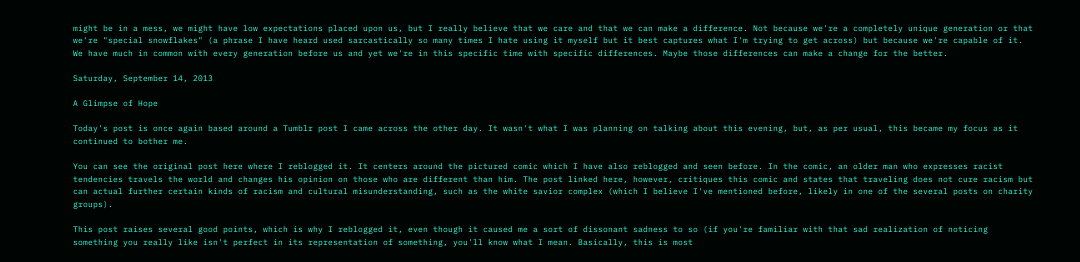might be in a mess, we might have low expectations placed upon us, but I really believe that we care and that we can make a difference. Not because we're a completely unique generation or that we're "special snowflakes" (a phrase I have heard used sarcastically so many times I hate using it myself but it best captures what I'm trying to get across) but because we're capable of it. We have much in common with every generation before us and yet we're in this specific time with specific differences. Maybe those differences can make a change for the better.

Saturday, September 14, 2013

A Glimpse of Hope

Today's post is once again based around a Tumblr post I came across the other day. It wasn't what I was planning on talking about this evening, but, as per usual, this became my focus as it continued to bother me.

You can see the original post here where I reblogged it. It centers around the pictured comic which I have also reblogged and seen before. In the comic, an older man who expresses racist tendencies travels the world and changes his opinion on those who are different than him. The post linked here, however, critiques this comic and states that traveling does not cure racism but can actual further certain kinds of racism and cultural misunderstanding, such as the white savior complex (which I believe I've mentioned before, likely in one of the several posts on charity groups).

This post raises several good points, which is why I reblogged it, even though it caused me a sort of dissonant sadness to so (if you're familiar with that sad realization of noticing something you really like isn't perfect in its representation of something, you'll know what I mean. Basically, this is most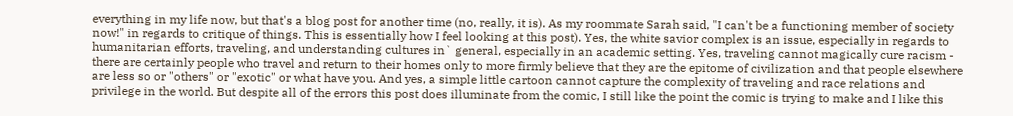everything in my life now, but that's a blog post for another time (no, really, it is). As my roommate Sarah said, "I can't be a functioning member of society now!" in regards to critique of things. This is essentially how I feel looking at this post). Yes, the white savior complex is an issue, especially in regards to humanitarian efforts, traveling, and understanding cultures in` general, especially in an academic setting. Yes, traveling cannot magically cure racism - there are certainly people who travel and return to their homes only to more firmly believe that they are the epitome of civilization and that people elsewhere are less so or "others" or "exotic" or what have you. And yes, a simple little cartoon cannot capture the complexity of traveling and race relations and privilege in the world. But despite all of the errors this post does illuminate from the comic, I still like the point the comic is trying to make and I like this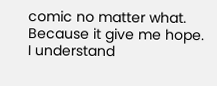comic no matter what. Because it give me hope.
I understand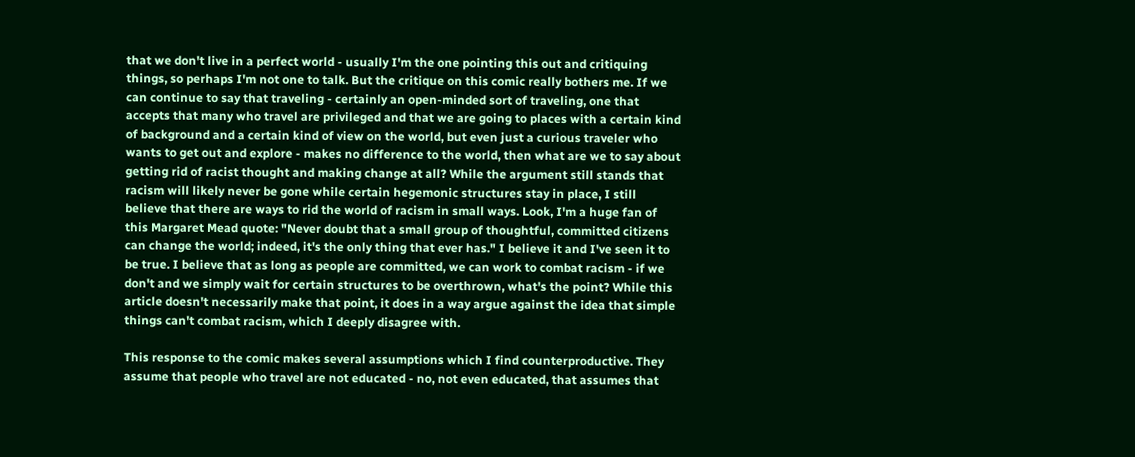that we don't live in a perfect world - usually I'm the one pointing this out and critiquing things, so perhaps I'm not one to talk. But the critique on this comic really bothers me. If we can continue to say that traveling - certainly an open-minded sort of traveling, one that accepts that many who travel are privileged and that we are going to places with a certain kind of background and a certain kind of view on the world, but even just a curious traveler who wants to get out and explore - makes no difference to the world, then what are we to say about getting rid of racist thought and making change at all? While the argument still stands that racism will likely never be gone while certain hegemonic structures stay in place, I still believe that there are ways to rid the world of racism in small ways. Look, I'm a huge fan of this Margaret Mead quote: "Never doubt that a small group of thoughtful, committed citizens can change the world; indeed, it's the only thing that ever has." I believe it and I've seen it to be true. I believe that as long as people are committed, we can work to combat racism - if we don't and we simply wait for certain structures to be overthrown, what's the point? While this article doesn't necessarily make that point, it does in a way argue against the idea that simple things can't combat racism, which I deeply disagree with.

This response to the comic makes several assumptions which I find counterproductive. They assume that people who travel are not educated - no, not even educated, that assumes that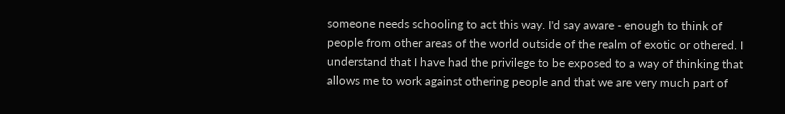someone needs schooling to act this way. I'd say aware - enough to think of people from other areas of the world outside of the realm of exotic or othered. I understand that I have had the privilege to be exposed to a way of thinking that allows me to work against othering people and that we are very much part of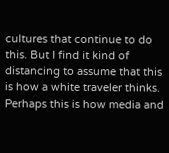cultures that continue to do this. But I find it kind of distancing to assume that this is how a white traveler thinks. Perhaps this is how media and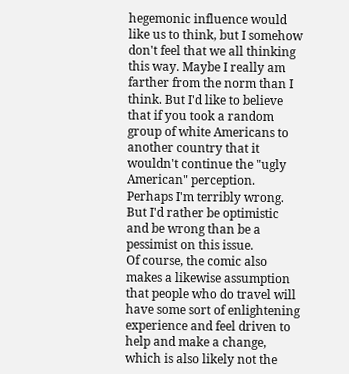hegemonic influence would like us to think, but I somehow don't feel that we all thinking this way. Maybe I really am farther from the norm than I think. But I'd like to believe that if you took a random group of white Americans to another country that it wouldn't continue the "ugly American" perception. Perhaps I'm terribly wrong. But I'd rather be optimistic and be wrong than be a pessimist on this issue.
Of course, the comic also makes a likewise assumption that people who do travel will have some sort of enlightening experience and feel driven to help and make a change, which is also likely not the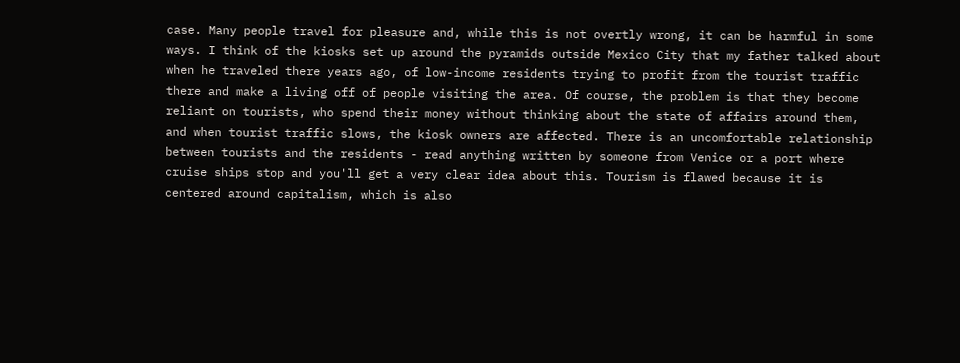case. Many people travel for pleasure and, while this is not overtly wrong, it can be harmful in some ways. I think of the kiosks set up around the pyramids outside Mexico City that my father talked about when he traveled there years ago, of low-income residents trying to profit from the tourist traffic there and make a living off of people visiting the area. Of course, the problem is that they become reliant on tourists, who spend their money without thinking about the state of affairs around them, and when tourist traffic slows, the kiosk owners are affected. There is an uncomfortable relationship between tourists and the residents - read anything written by someone from Venice or a port where cruise ships stop and you'll get a very clear idea about this. Tourism is flawed because it is centered around capitalism, which is also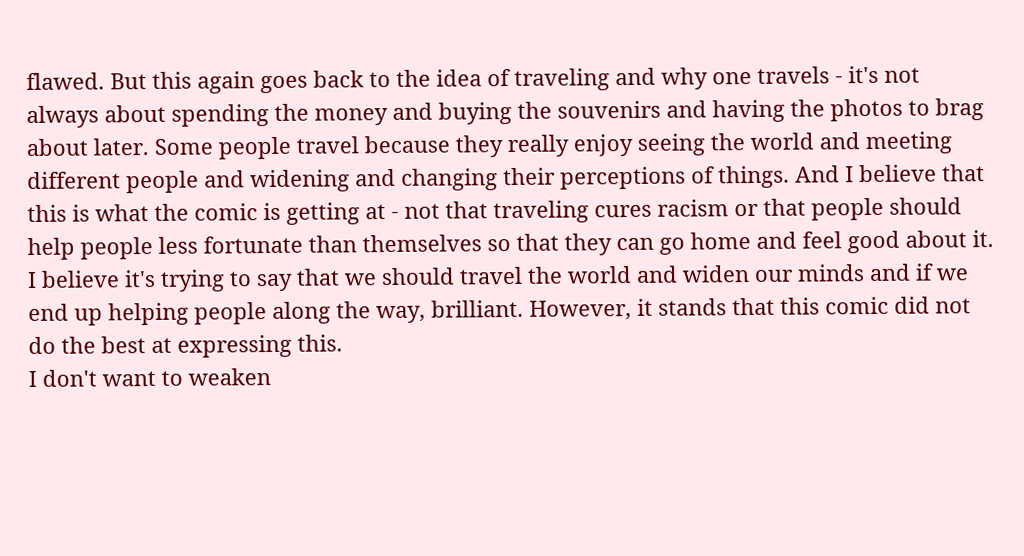flawed. But this again goes back to the idea of traveling and why one travels - it's not always about spending the money and buying the souvenirs and having the photos to brag about later. Some people travel because they really enjoy seeing the world and meeting different people and widening and changing their perceptions of things. And I believe that this is what the comic is getting at - not that traveling cures racism or that people should help people less fortunate than themselves so that they can go home and feel good about it. I believe it's trying to say that we should travel the world and widen our minds and if we end up helping people along the way, brilliant. However, it stands that this comic did not do the best at expressing this.
I don't want to weaken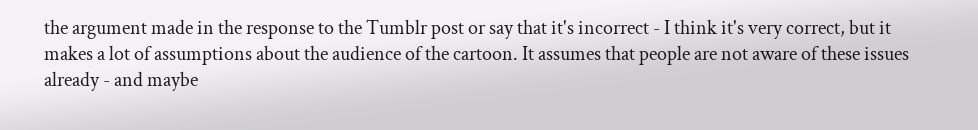the argument made in the response to the Tumblr post or say that it's incorrect - I think it's very correct, but it makes a lot of assumptions about the audience of the cartoon. It assumes that people are not aware of these issues already - and maybe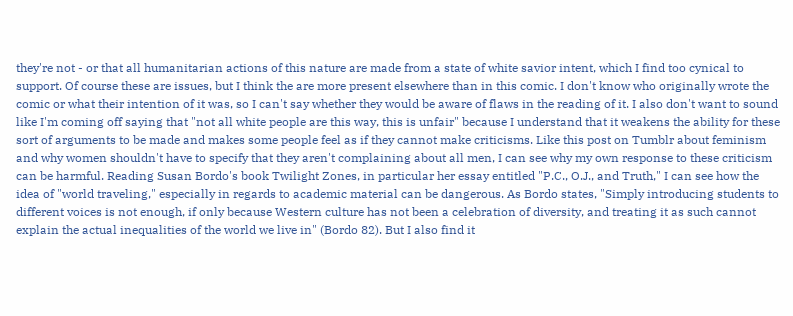they're not - or that all humanitarian actions of this nature are made from a state of white savior intent, which I find too cynical to support. Of course these are issues, but I think the are more present elsewhere than in this comic. I don't know who originally wrote the comic or what their intention of it was, so I can't say whether they would be aware of flaws in the reading of it. I also don't want to sound like I'm coming off saying that "not all white people are this way, this is unfair" because I understand that it weakens the ability for these sort of arguments to be made and makes some people feel as if they cannot make criticisms. Like this post on Tumblr about feminism and why women shouldn't have to specify that they aren't complaining about all men, I can see why my own response to these criticism can be harmful. Reading Susan Bordo's book Twilight Zones, in particular her essay entitled "P.C., O.J., and Truth," I can see how the idea of "world traveling," especially in regards to academic material can be dangerous. As Bordo states, "Simply introducing students to different voices is not enough, if only because Western culture has not been a celebration of diversity, and treating it as such cannot explain the actual inequalities of the world we live in" (Bordo 82). But I also find it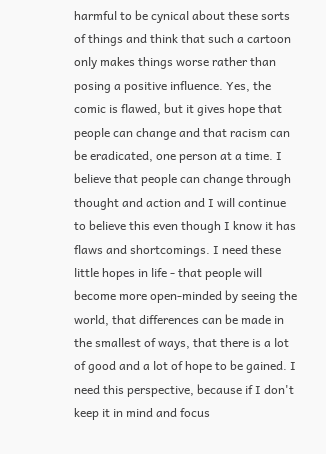harmful to be cynical about these sorts of things and think that such a cartoon only makes things worse rather than posing a positive influence. Yes, the comic is flawed, but it gives hope that people can change and that racism can be eradicated, one person at a time. I believe that people can change through thought and action and I will continue to believe this even though I know it has flaws and shortcomings. I need these little hopes in life - that people will become more open-minded by seeing the world, that differences can be made in the smallest of ways, that there is a lot of good and a lot of hope to be gained. I need this perspective, because if I don't keep it in mind and focus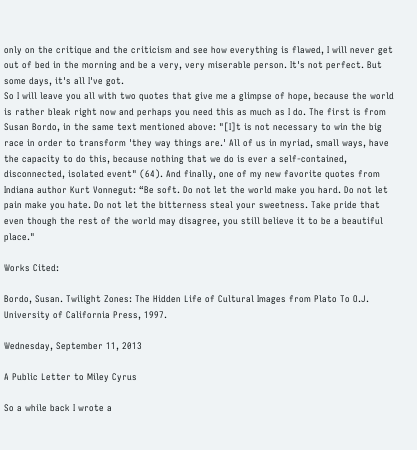only on the critique and the criticism and see how everything is flawed, I will never get out of bed in the morning and be a very, very miserable person. It's not perfect. But some days, it's all I've got.
So I will leave you all with two quotes that give me a glimpse of hope, because the world is rather bleak right now and perhaps you need this as much as I do. The first is from Susan Bordo, in the same text mentioned above: "[I]t is not necessary to win the big race in order to transform 'they way things are.' All of us in myriad, small ways, have the capacity to do this, because nothing that we do is ever a self-contained, disconnected, isolated event" (64). And finally, one of my new favorite quotes from Indiana author Kurt Vonnegut: “Be soft. Do not let the world make you hard. Do not let pain make you hate. Do not let the bitterness steal your sweetness. Take pride that even though the rest of the world may disagree, you still believe it to be a beautiful place."

Works Cited:

Bordo, Susan. Twilight Zones: The Hidden Life of Cultural Images from Plato To O.J. University of California Press, 1997.

Wednesday, September 11, 2013

A Public Letter to Miley Cyrus

So a while back I wrote a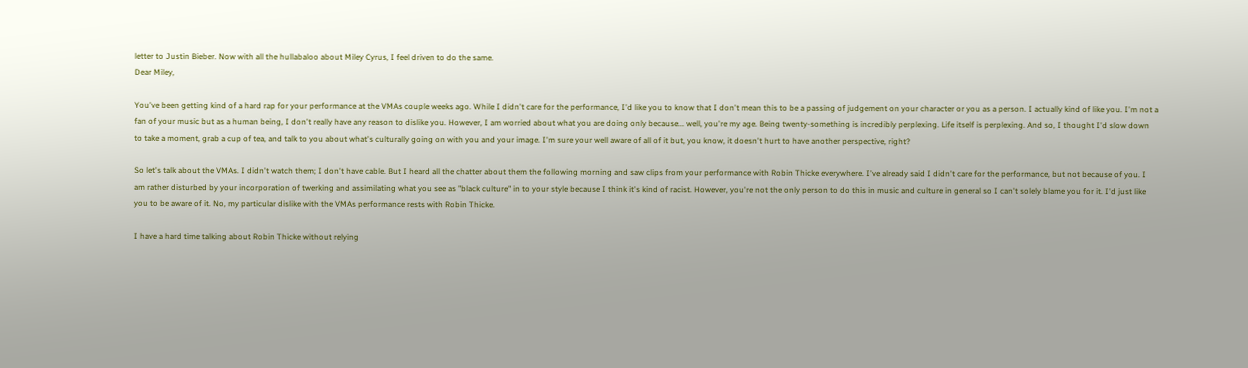letter to Justin Bieber. Now with all the hullabaloo about Miley Cyrus, I feel driven to do the same.
Dear Miley,

You've been getting kind of a hard rap for your performance at the VMAs couple weeks ago. While I didn't care for the performance, I'd like you to know that I don't mean this to be a passing of judgement on your character or you as a person. I actually kind of like you. I'm not a fan of your music but as a human being, I don't really have any reason to dislike you. However, I am worried about what you are doing only because... well, you're my age. Being twenty-something is incredibly perplexing. Life itself is perplexing. And so, I thought I'd slow down to take a moment, grab a cup of tea, and talk to you about what's culturally going on with you and your image. I'm sure your well aware of all of it but, you know, it doesn't hurt to have another perspective, right?

So let's talk about the VMAs. I didn't watch them; I don't have cable. But I heard all the chatter about them the following morning and saw clips from your performance with Robin Thicke everywhere. I've already said I didn't care for the performance, but not because of you. I am rather disturbed by your incorporation of twerking and assimilating what you see as "black culture" in to your style because I think it's kind of racist. However, you're not the only person to do this in music and culture in general so I can't solely blame you for it. I'd just like you to be aware of it. No, my particular dislike with the VMAs performance rests with Robin Thicke.

I have a hard time talking about Robin Thicke without relying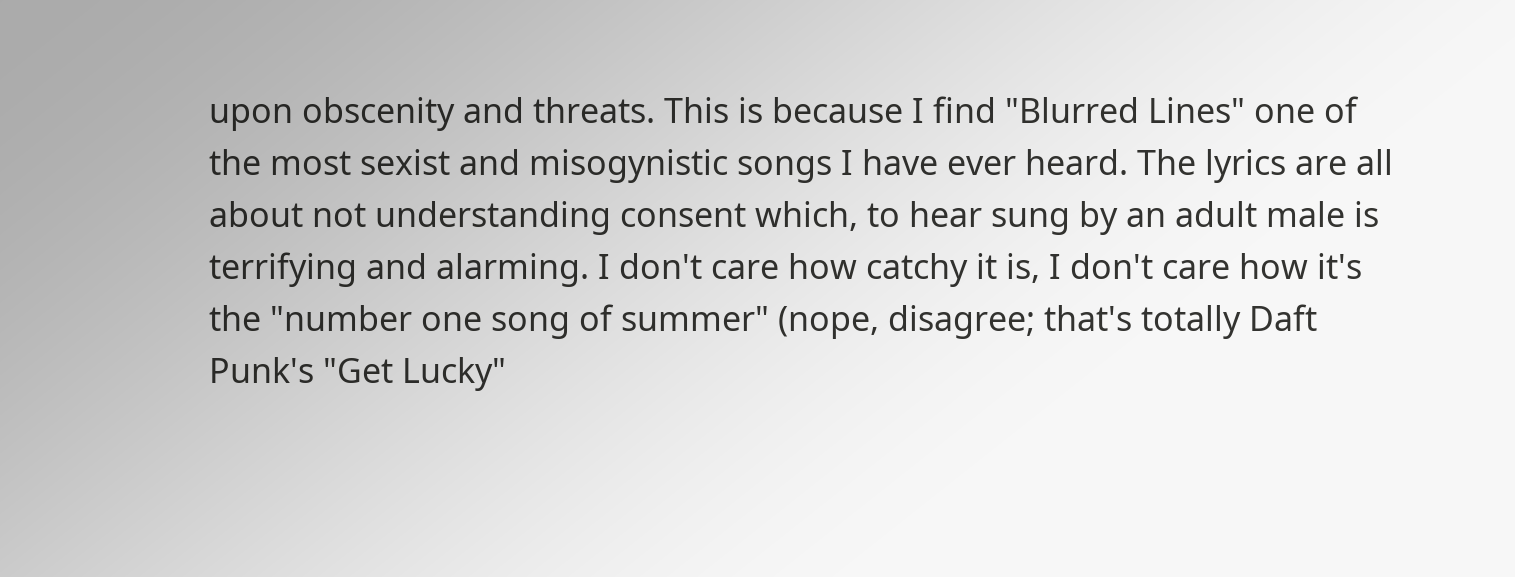upon obscenity and threats. This is because I find "Blurred Lines" one of the most sexist and misogynistic songs I have ever heard. The lyrics are all about not understanding consent which, to hear sung by an adult male is terrifying and alarming. I don't care how catchy it is, I don't care how it's the "number one song of summer" (nope, disagree; that's totally Daft Punk's "Get Lucky"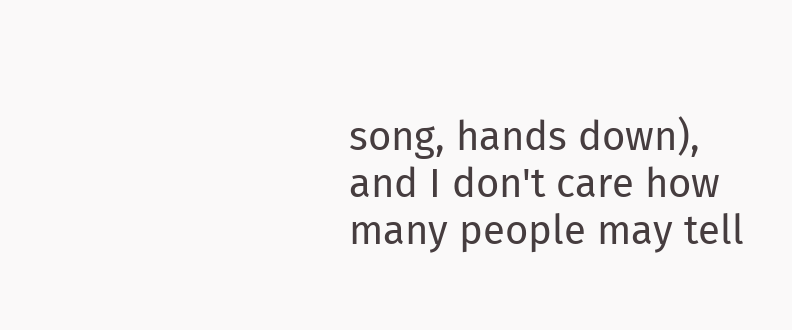song, hands down), and I don't care how many people may tell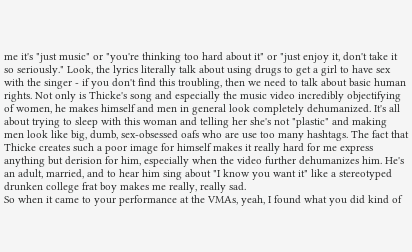me it's "just music" or "you're thinking too hard about it" or "just enjoy it, don't take it so seriously." Look, the lyrics literally talk about using drugs to get a girl to have sex with the singer - if you don't find this troubling, then we need to talk about basic human rights. Not only is Thicke's song and especially the music video incredibly objectifying of women, he makes himself and men in general look completely dehumanized. It's all about trying to sleep with this woman and telling her she's not "plastic" and making men look like big, dumb, sex-obsessed oafs who are use too many hashtags. The fact that Thicke creates such a poor image for himself makes it really hard for me express anything but derision for him, especially when the video further dehumanizes him. He's an adult, married, and to hear him sing about "I know you want it" like a stereotyped drunken college frat boy makes me really, really sad.
So when it came to your performance at the VMAs, yeah, I found what you did kind of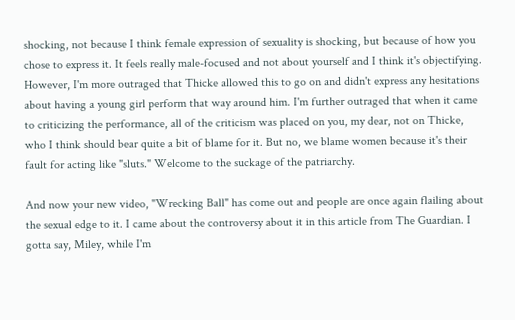shocking, not because I think female expression of sexuality is shocking, but because of how you chose to express it. It feels really male-focused and not about yourself and I think it's objectifying. However, I'm more outraged that Thicke allowed this to go on and didn't express any hesitations about having a young girl perform that way around him. I'm further outraged that when it came to criticizing the performance, all of the criticism was placed on you, my dear, not on Thicke, who I think should bear quite a bit of blame for it. But no, we blame women because it's their fault for acting like "sluts." Welcome to the suckage of the patriarchy.

And now your new video, "Wrecking Ball" has come out and people are once again flailing about the sexual edge to it. I came about the controversy about it in this article from The Guardian. I gotta say, Miley, while I'm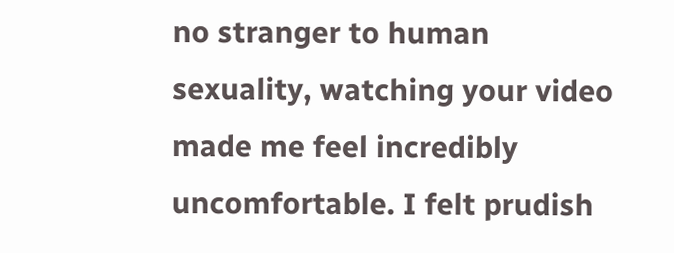no stranger to human sexuality, watching your video made me feel incredibly uncomfortable. I felt prudish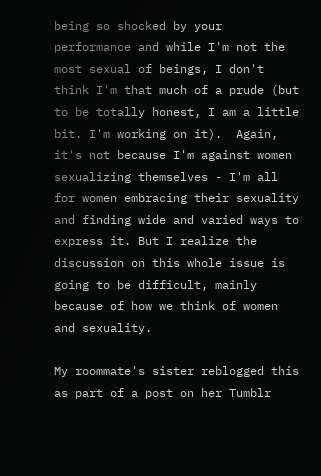being so shocked by your performance and while I'm not the most sexual of beings, I don't think I'm that much of a prude (but to be totally honest, I am a little bit. I'm working on it).  Again, it's not because I'm against women sexualizing themselves - I'm all for women embracing their sexuality and finding wide and varied ways to express it. But I realize the discussion on this whole issue is going to be difficult, mainly because of how we think of women and sexuality.

My roommate's sister reblogged this as part of a post on her Tumblr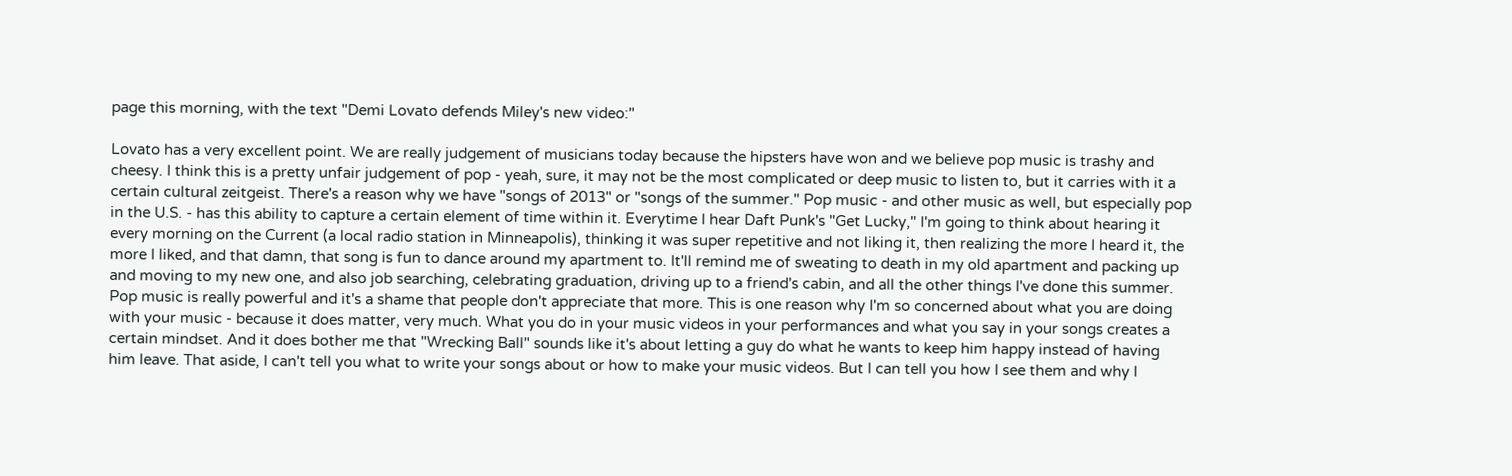page this morning, with the text "Demi Lovato defends Miley's new video:"

Lovato has a very excellent point. We are really judgement of musicians today because the hipsters have won and we believe pop music is trashy and cheesy. I think this is a pretty unfair judgement of pop - yeah, sure, it may not be the most complicated or deep music to listen to, but it carries with it a certain cultural zeitgeist. There's a reason why we have "songs of 2013" or "songs of the summer." Pop music - and other music as well, but especially pop in the U.S. - has this ability to capture a certain element of time within it. Everytime I hear Daft Punk's "Get Lucky," I'm going to think about hearing it every morning on the Current (a local radio station in Minneapolis), thinking it was super repetitive and not liking it, then realizing the more I heard it, the more I liked, and that damn, that song is fun to dance around my apartment to. It'll remind me of sweating to death in my old apartment and packing up and moving to my new one, and also job searching, celebrating graduation, driving up to a friend's cabin, and all the other things I've done this summer. Pop music is really powerful and it's a shame that people don't appreciate that more. This is one reason why I'm so concerned about what you are doing with your music - because it does matter, very much. What you do in your music videos in your performances and what you say in your songs creates a certain mindset. And it does bother me that "Wrecking Ball" sounds like it's about letting a guy do what he wants to keep him happy instead of having him leave. That aside, I can't tell you what to write your songs about or how to make your music videos. But I can tell you how I see them and why I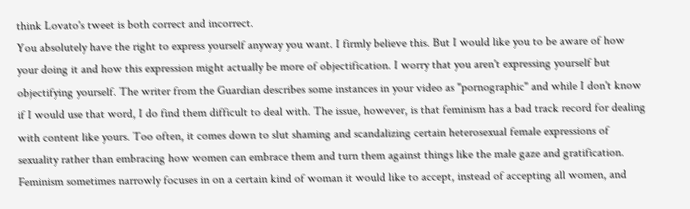think Lovato's tweet is both correct and incorrect.
You absolutely have the right to express yourself anyway you want. I firmly believe this. But I would like you to be aware of how your doing it and how this expression might actually be more of objectification. I worry that you aren't expressing yourself but objectifying yourself. The writer from the Guardian describes some instances in your video as "pornographic" and while I don't know if I would use that word, I do find them difficult to deal with. The issue, however, is that feminism has a bad track record for dealing with content like yours. Too often, it comes down to slut shaming and scandalizing certain heterosexual female expressions of sexuality rather than embracing how women can embrace them and turn them against things like the male gaze and gratification. Feminism sometimes narrowly focuses in on a certain kind of woman it would like to accept, instead of accepting all women, and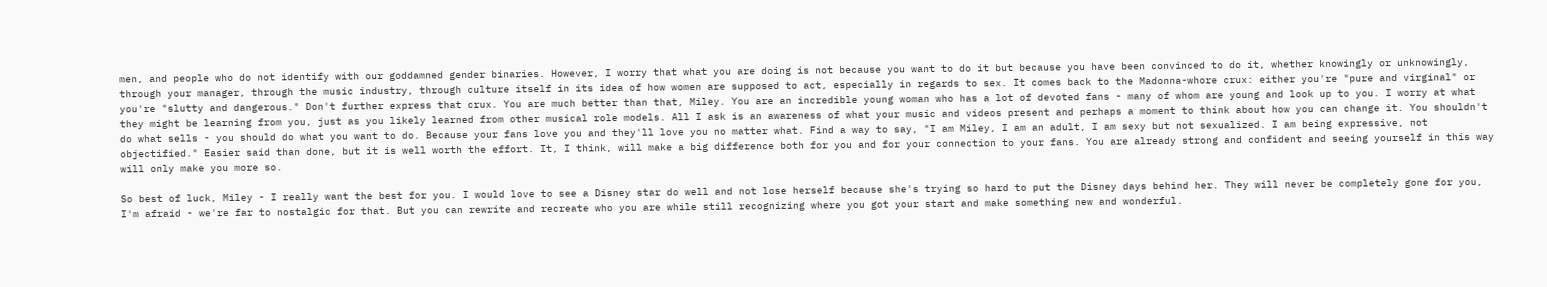men, and people who do not identify with our goddamned gender binaries. However, I worry that what you are doing is not because you want to do it but because you have been convinced to do it, whether knowingly or unknowingly, through your manager, through the music industry, through culture itself in its idea of how women are supposed to act, especially in regards to sex. It comes back to the Madonna-whore crux: either you're "pure and virginal" or you're "slutty and dangerous." Don't further express that crux. You are much better than that, Miley. You are an incredible young woman who has a lot of devoted fans - many of whom are young and look up to you. I worry at what they might be learning from you, just as you likely learned from other musical role models. All I ask is an awareness of what your music and videos present and perhaps a moment to think about how you can change it. You shouldn't do what sells - you should do what you want to do. Because your fans love you and they'll love you no matter what. Find a way to say, "I am Miley, I am an adult, I am sexy but not sexualized. I am being expressive, not objectified." Easier said than done, but it is well worth the effort. It, I think, will make a big difference both for you and for your connection to your fans. You are already strong and confident and seeing yourself in this way will only make you more so.

So best of luck, Miley - I really want the best for you. I would love to see a Disney star do well and not lose herself because she's trying so hard to put the Disney days behind her. They will never be completely gone for you, I'm afraid - we're far to nostalgic for that. But you can rewrite and recreate who you are while still recognizing where you got your start and make something new and wonderful.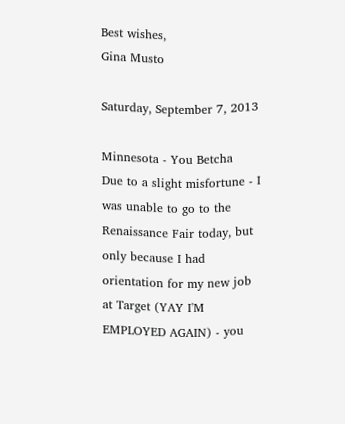Best wishes,
Gina Musto

Saturday, September 7, 2013

Minnesota - You Betcha
Due to a slight misfortune - I was unable to go to the Renaissance Fair today, but only because I had orientation for my new job at Target (YAY I'M EMPLOYED AGAIN) - you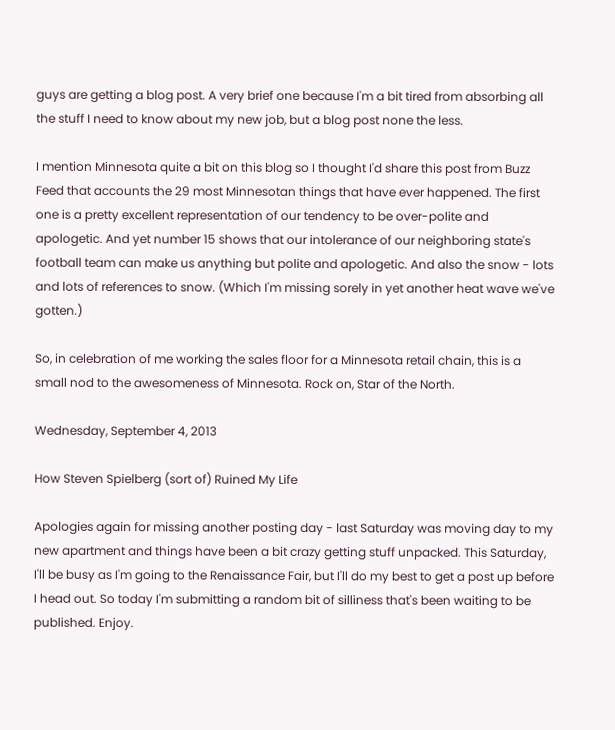guys are getting a blog post. A very brief one because I'm a bit tired from absorbing all the stuff I need to know about my new job, but a blog post none the less.

I mention Minnesota quite a bit on this blog so I thought I'd share this post from Buzz Feed that accounts the 29 most Minnesotan things that have ever happened. The first one is a pretty excellent representation of our tendency to be over-polite and apologetic. And yet number 15 shows that our intolerance of our neighboring state's football team can make us anything but polite and apologetic. And also the snow - lots and lots of references to snow. (Which I'm missing sorely in yet another heat wave we've gotten.)

So, in celebration of me working the sales floor for a Minnesota retail chain, this is a small nod to the awesomeness of Minnesota. Rock on, Star of the North.

Wednesday, September 4, 2013

How Steven Spielberg (sort of) Ruined My Life

Apologies again for missing another posting day - last Saturday was moving day to my new apartment and things have been a bit crazy getting stuff unpacked. This Saturday, I'll be busy as I'm going to the Renaissance Fair, but I'll do my best to get a post up before I head out. So today I'm submitting a random bit of silliness that's been waiting to be published. Enjoy.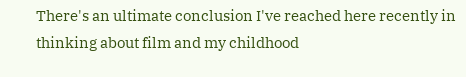There's an ultimate conclusion I've reached here recently in thinking about film and my childhood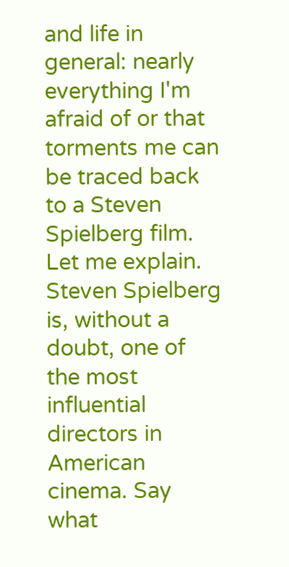and life in general: nearly everything I'm afraid of or that torments me can be traced back to a Steven Spielberg film.
Let me explain. Steven Spielberg is, without a doubt, one of the most influential directors in American cinema. Say what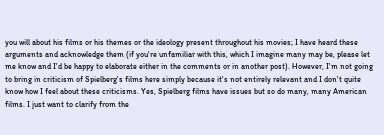you will about his films or his themes or the ideology present throughout his movies; I have heard these arguments and acknowledge them (if you're unfamiliar with this, which I imagine many may be, please let me know and I'd be happy to elaborate either in the comments or in another post). However, I'm not going to bring in criticism of Spielberg's films here simply because it's not entirely relevant and I don't quite know how I feel about these criticisms. Yes, Spielberg films have issues but so do many, many American films. I just want to clarify from the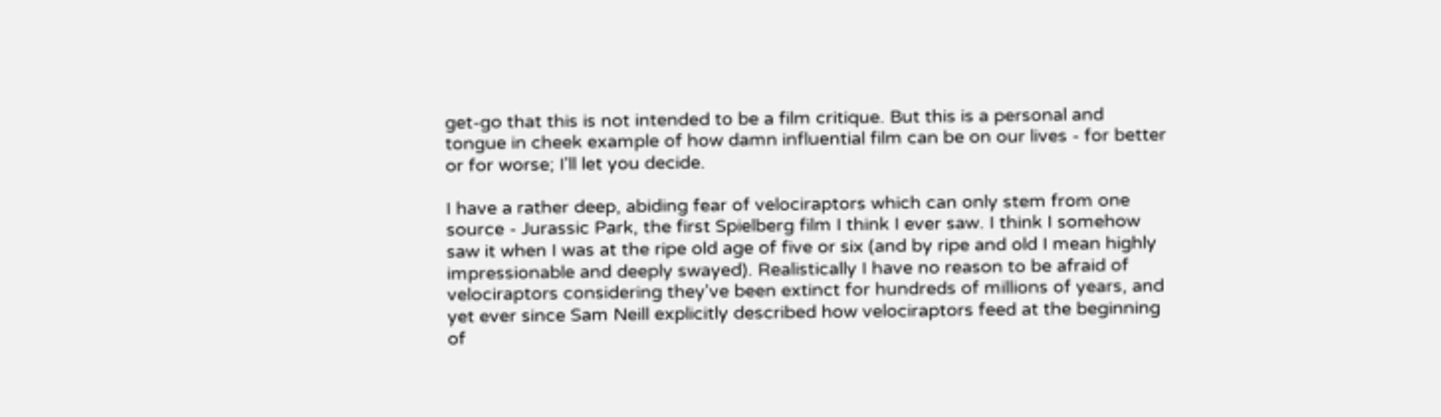get-go that this is not intended to be a film critique. But this is a personal and tongue in cheek example of how damn influential film can be on our lives - for better or for worse; I'll let you decide.

I have a rather deep, abiding fear of velociraptors which can only stem from one source - Jurassic Park, the first Spielberg film I think I ever saw. I think I somehow saw it when I was at the ripe old age of five or six (and by ripe and old I mean highly impressionable and deeply swayed). Realistically I have no reason to be afraid of velociraptors considering they've been extinct for hundreds of millions of years, and yet ever since Sam Neill explicitly described how velociraptors feed at the beginning of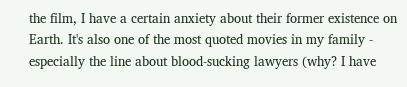the film, I have a certain anxiety about their former existence on Earth. It's also one of the most quoted movies in my family - especially the line about blood-sucking lawyers (why? I have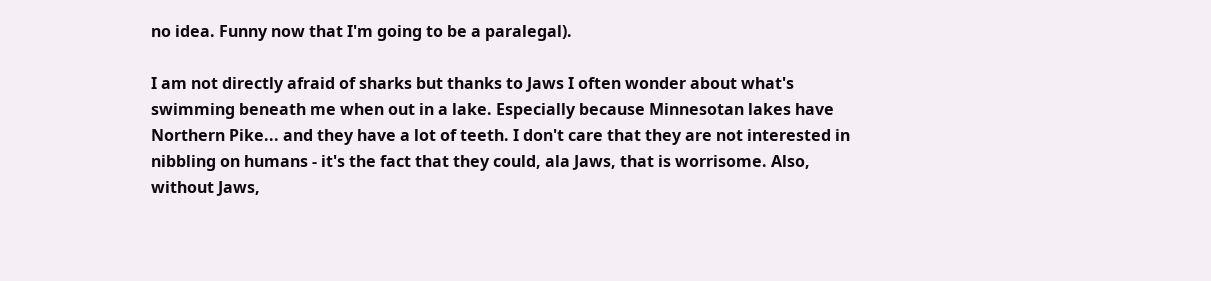no idea. Funny now that I'm going to be a paralegal).

I am not directly afraid of sharks but thanks to Jaws I often wonder about what's swimming beneath me when out in a lake. Especially because Minnesotan lakes have Northern Pike... and they have a lot of teeth. I don't care that they are not interested in nibbling on humans - it's the fact that they could, ala Jaws, that is worrisome. Also, without Jaws,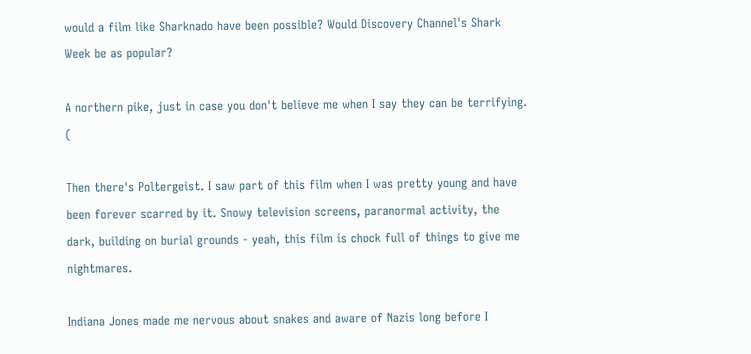would a film like Sharknado have been possible? Would Discovery Channel's Shark Week be as popular?

A northern pike, just in case you don't believe me when I say they can be terrifying. (

Then there's Poltergeist. I saw part of this film when I was pretty young and have been forever scarred by it. Snowy television screens, paranormal activity, the dark, building on burial grounds - yeah, this film is chock full of things to give me nightmares.

Indiana Jones made me nervous about snakes and aware of Nazis long before I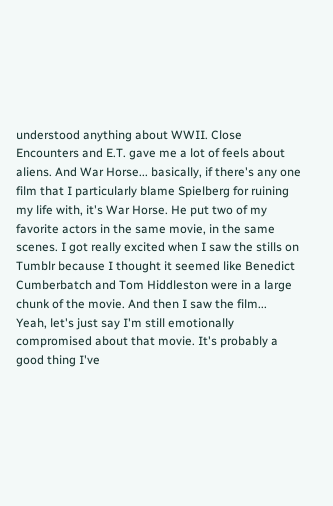understood anything about WWII. Close Encounters and E.T. gave me a lot of feels about aliens. And War Horse... basically, if there's any one film that I particularly blame Spielberg for ruining my life with, it's War Horse. He put two of my favorite actors in the same movie, in the same scenes. I got really excited when I saw the stills on Tumblr because I thought it seemed like Benedict Cumberbatch and Tom Hiddleston were in a large chunk of the movie. And then I saw the film...
Yeah, let's just say I'm still emotionally compromised about that movie. It's probably a good thing I've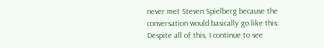never met Steven Spielberg because the conversation would basically go like this:
Despite all of this, I continue to see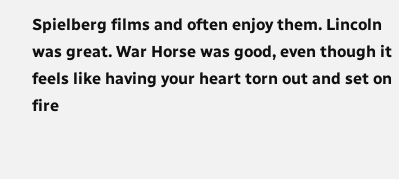Spielberg films and often enjoy them. Lincoln was great. War Horse was good, even though it feels like having your heart torn out and set on fire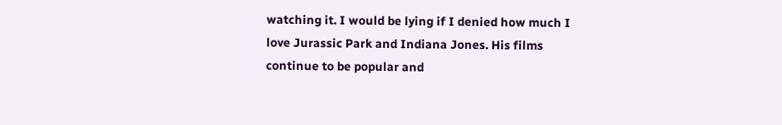watching it. I would be lying if I denied how much I love Jurassic Park and Indiana Jones. His films continue to be popular and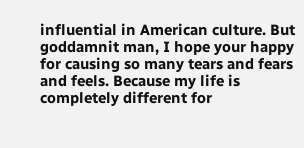influential in American culture. But goddamnit man, I hope your happy for causing so many tears and fears and feels. Because my life is completely different for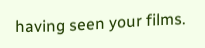having seen your films.